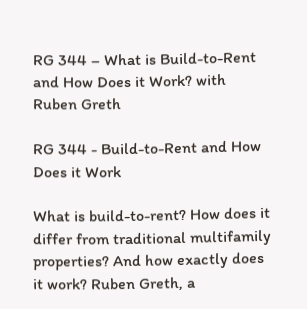RG 344 – What is Build-to-Rent and How Does it Work? with Ruben Greth

RG 344 - Build-to-Rent and How Does it Work

What is build-to-rent? How does it differ from traditional multifamily properties? And how exactly does it work? Ruben Greth, a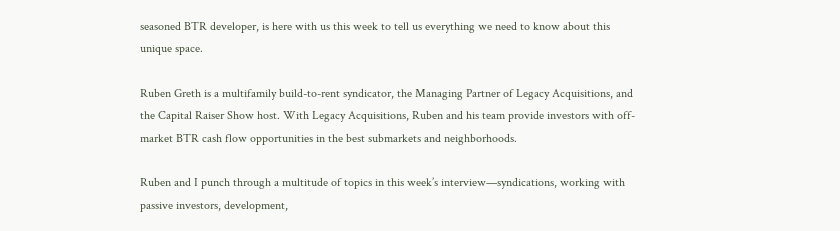seasoned BTR developer, is here with us this week to tell us everything we need to know about this unique space.

Ruben Greth is a multifamily build-to-rent syndicator, the Managing Partner of Legacy Acquisitions, and the Capital Raiser Show host. With Legacy Acquisitions, Ruben and his team provide investors with off-market BTR cash flow opportunities in the best submarkets and neighborhoods.

Ruben and I punch through a multitude of topics in this week’s interview—syndications, working with passive investors, development,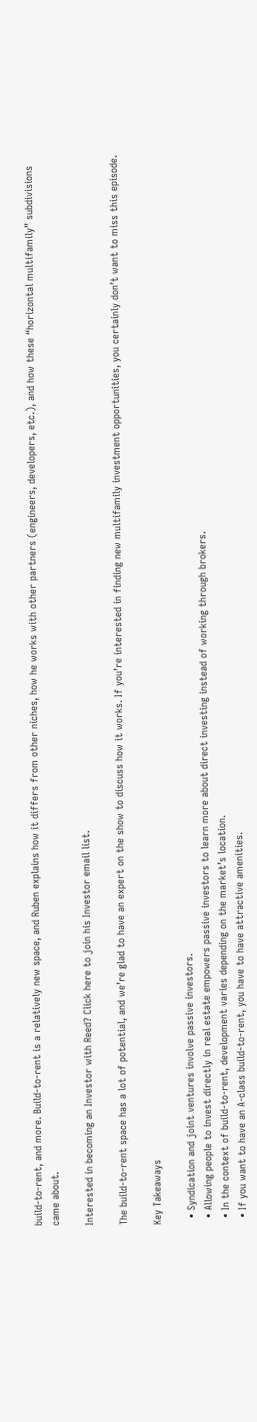build-to-rent, and more. Build-to-rent is a relatively new space, and Ruben explains how it differs from other niches, how he works with other partners (engineers, developers, etc.), and how these “horizontal multifamily” subdivisions came about.

Interested in becoming an Investor with Reed? Click here to join his Investor email list.

The build-to-rent space has a lot of potential, and we’re glad to have an expert on the show to discuss how it works. If you’re interested in finding new multifamily investment opportunities, you certainly don’t want to miss this episode.

Key Takeaways

  • Syndication and joint ventures involve passive investors.
  • Allowing people to invest directly in real estate empowers passive investors to learn more about direct investing instead of working through brokers.
  • In the context of build-to-rent, development varies depending on the market’s location.
  • If you want to have an A-class build-to-rent, you have to have attractive amenities.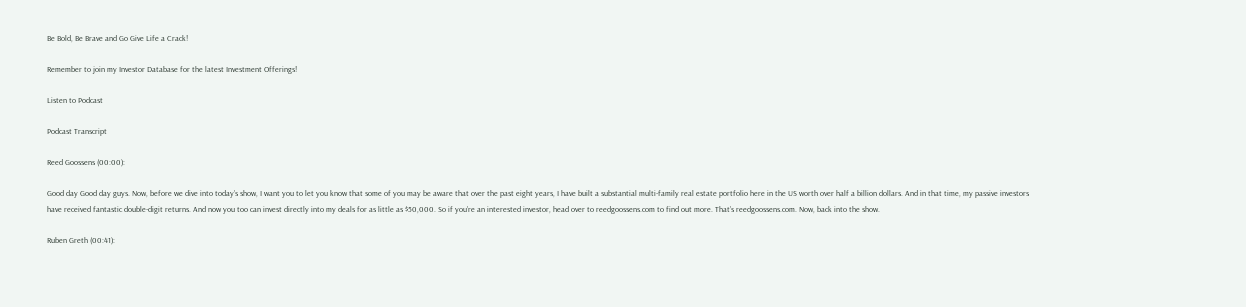Be Bold, Be Brave and Go Give Life a Crack!

Remember to join my Investor Database for the latest Investment Offerings!

Listen to Podcast

Podcast Transcript

Reed Goossens (00:00):

Good day Good day guys. Now, before we dive into today’s show, I want you to let you know that some of you may be aware that over the past eight years, I have built a substantial multi-family real estate portfolio here in the US worth over half a billion dollars. And in that time, my passive investors have received fantastic double-digit returns. And now you too can invest directly into my deals for as little as $50,000. So if you’re an interested investor, head over to reedgoossens.com to find out more. That’s reedgoossens.com. Now, back into the show.

Ruben Greth (00:41):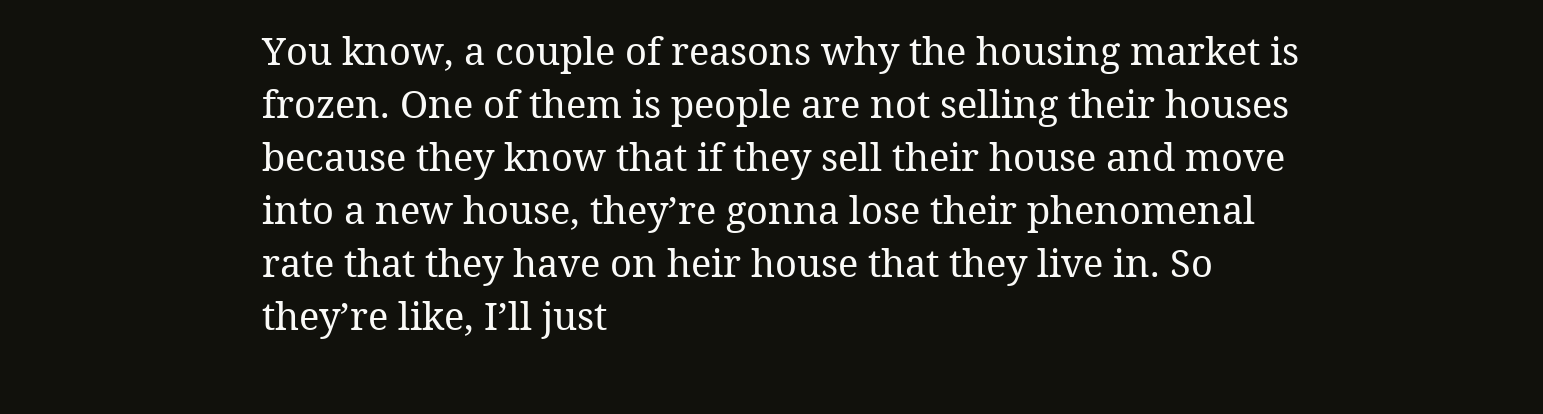You know, a couple of reasons why the housing market is frozen. One of them is people are not selling their houses because they know that if they sell their house and move into a new house, they’re gonna lose their phenomenal rate that they have on heir house that they live in. So they’re like, I’ll just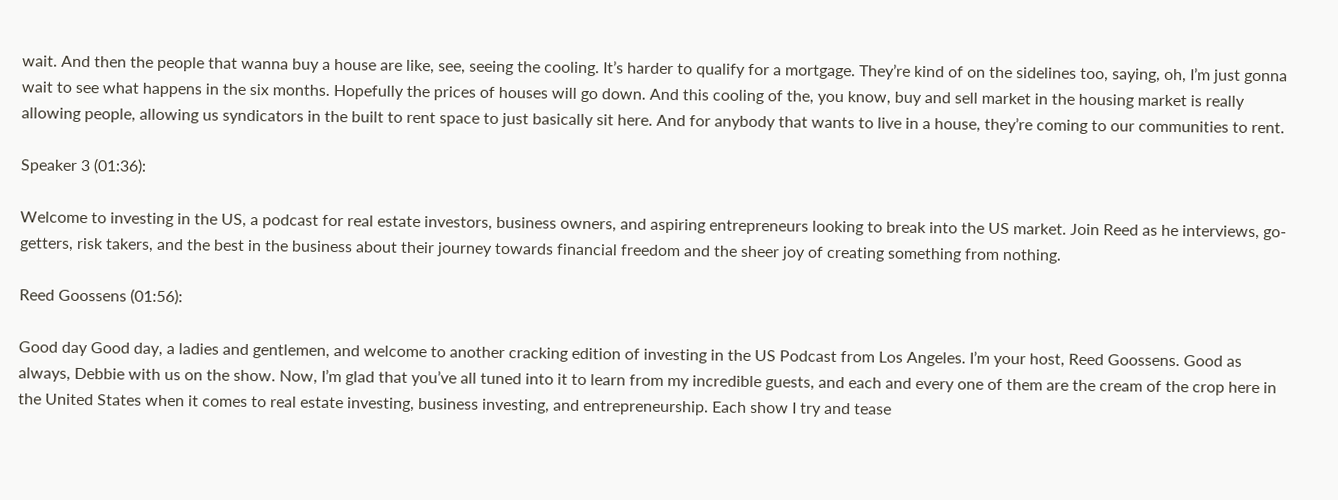wait. And then the people that wanna buy a house are like, see, seeing the cooling. It’s harder to qualify for a mortgage. They’re kind of on the sidelines too, saying, oh, I’m just gonna wait to see what happens in the six months. Hopefully the prices of houses will go down. And this cooling of the, you know, buy and sell market in the housing market is really allowing people, allowing us syndicators in the built to rent space to just basically sit here. And for anybody that wants to live in a house, they’re coming to our communities to rent.

Speaker 3 (01:36):

Welcome to investing in the US, a podcast for real estate investors, business owners, and aspiring entrepreneurs looking to break into the US market. Join Reed as he interviews, go-getters, risk takers, and the best in the business about their journey towards financial freedom and the sheer joy of creating something from nothing.

Reed Goossens (01:56):

Good day Good day, a ladies and gentlemen, and welcome to another cracking edition of investing in the US Podcast from Los Angeles. I’m your host, Reed Goossens. Good as always, Debbie with us on the show. Now, I’m glad that you’ve all tuned into it to learn from my incredible guests, and each and every one of them are the cream of the crop here in the United States when it comes to real estate investing, business investing, and entrepreneurship. Each show I try and tease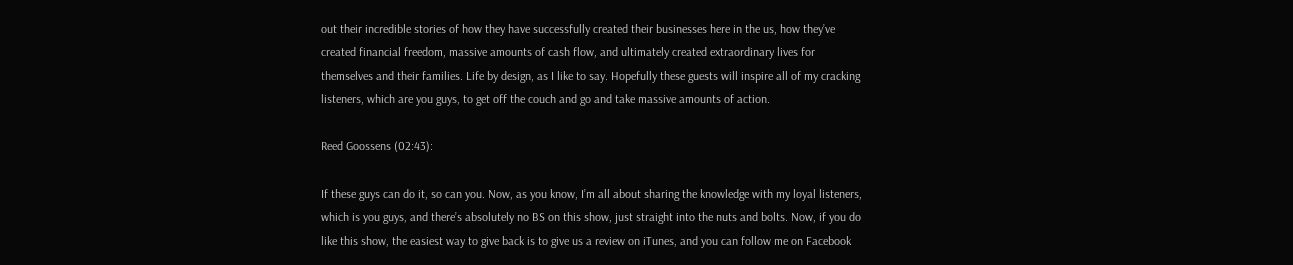out their incredible stories of how they have successfully created their businesses here in the us, how they’ve created financial freedom, massive amounts of cash flow, and ultimately created extraordinary lives for themselves and their families. Life by design, as I like to say. Hopefully these guests will inspire all of my cracking listeners, which are you guys, to get off the couch and go and take massive amounts of action.

Reed Goossens (02:43):

If these guys can do it, so can you. Now, as you know, I’m all about sharing the knowledge with my loyal listeners, which is you guys, and there’s absolutely no BS on this show, just straight into the nuts and bolts. Now, if you do like this show, the easiest way to give back is to give us a review on iTunes, and you can follow me on Facebook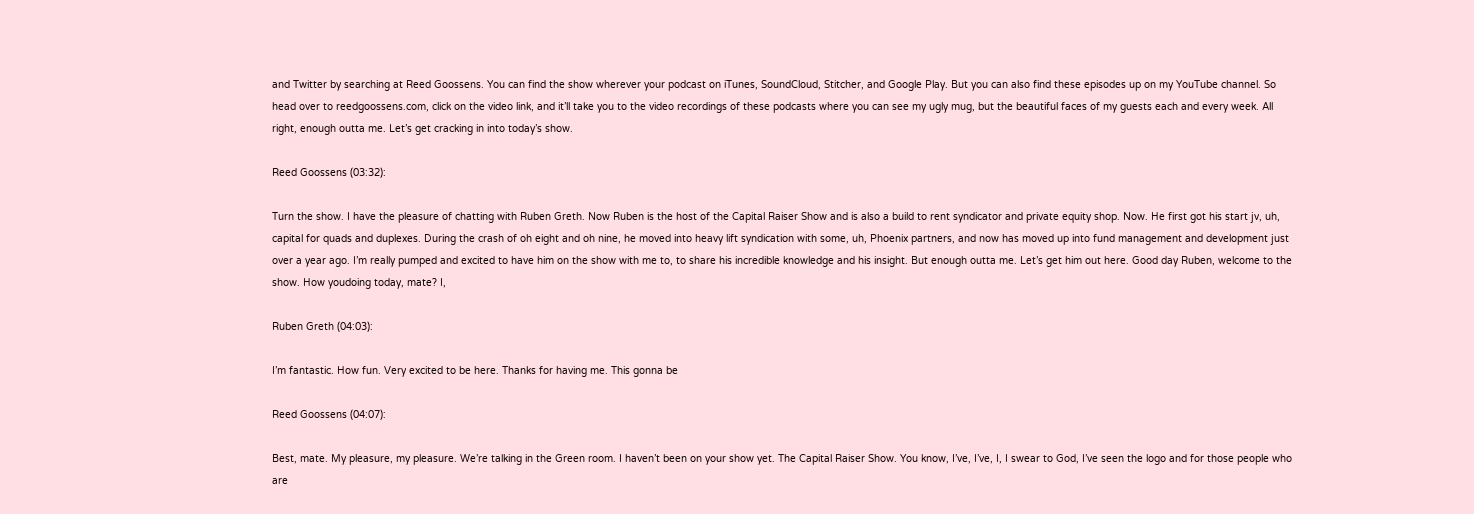and Twitter by searching at Reed Goossens. You can find the show wherever your podcast on iTunes, SoundCloud, Stitcher, and Google Play. But you can also find these episodes up on my YouTube channel. So head over to reedgoossens.com, click on the video link, and it’ll take you to the video recordings of these podcasts where you can see my ugly mug, but the beautiful faces of my guests each and every week. All right, enough outta me. Let’s get cracking in into today’s show.

Reed Goossens (03:32):

Turn the show. I have the pleasure of chatting with Ruben Greth. Now Ruben is the host of the Capital Raiser Show and is also a build to rent syndicator and private equity shop. Now. He first got his start jv, uh, capital for quads and duplexes. During the crash of oh eight and oh nine, he moved into heavy lift syndication with some, uh, Phoenix partners, and now has moved up into fund management and development just over a year ago. I’m really pumped and excited to have him on the show with me to, to share his incredible knowledge and his insight. But enough outta me. Let’s get him out here. Good day Ruben, welcome to the show. How youdoing today, mate? I,

Ruben Greth (04:03):

I’m fantastic. How fun. Very excited to be here. Thanks for having me. This gonna be

Reed Goossens (04:07):

Best, mate. My pleasure, my pleasure. We’re talking in the Green room. I haven’t been on your show yet. The Capital Raiser Show. You know, I’ve, I’ve, I, I swear to God, I’ve seen the logo and for those people who are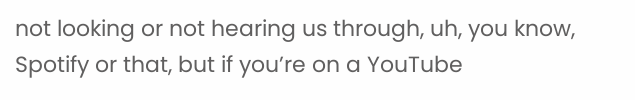not looking or not hearing us through, uh, you know, Spotify or that, but if you’re on a YouTube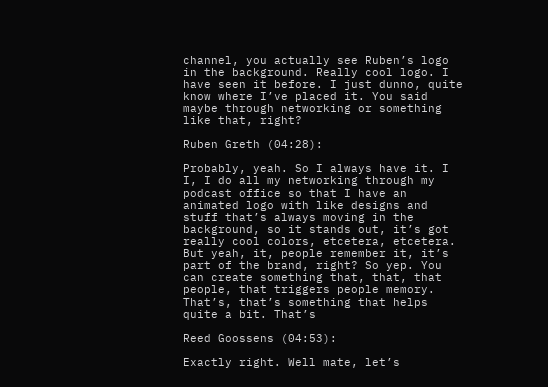channel, you actually see Ruben’s logo in the background. Really cool logo. I have seen it before. I just dunno, quite know where I’ve placed it. You said maybe through networking or something like that, right?

Ruben Greth (04:28):

Probably, yeah. So I always have it. I I, I do all my networking through my podcast office so that I have an animated logo with like designs and stuff that’s always moving in the background, so it stands out, it’s got really cool colors, etcetera, etcetera. But yeah, it, people remember it, it’s part of the brand, right? So yep. You can create something that, that, that people, that triggers people memory. That’s, that’s something that helps quite a bit. That’s

Reed Goossens (04:53):

Exactly right. Well mate, let’s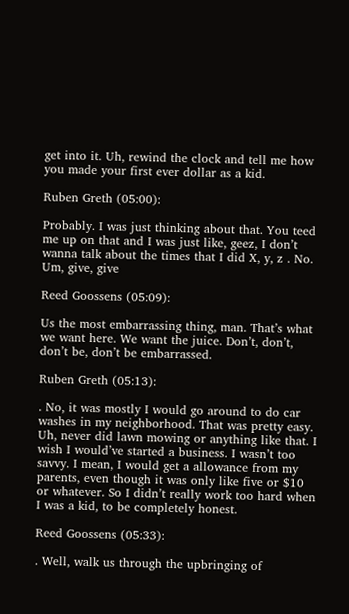get into it. Uh, rewind the clock and tell me how you made your first ever dollar as a kid.

Ruben Greth (05:00):

Probably. I was just thinking about that. You teed me up on that and I was just like, geez, I don’t wanna talk about the times that I did X, y, z . No. Um, give, give

Reed Goossens (05:09):

Us the most embarrassing thing, man. That’s what we want here. We want the juice. Don’t, don’t, don’t be, don’t be embarrassed.

Ruben Greth (05:13):

. No, it was mostly I would go around to do car washes in my neighborhood. That was pretty easy. Uh, never did lawn mowing or anything like that. I wish I would’ve started a business. I wasn’t too savvy. I mean, I would get a allowance from my parents, even though it was only like five or $10 or whatever. So I didn’t really work too hard when I was a kid, to be completely honest.

Reed Goossens (05:33):

. Well, walk us through the upbringing of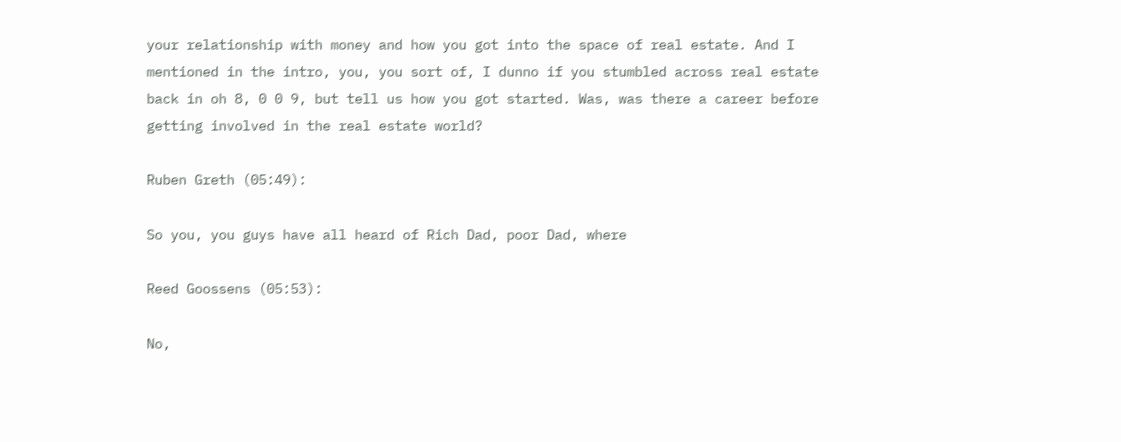your relationship with money and how you got into the space of real estate. And I mentioned in the intro, you, you sort of, I dunno if you stumbled across real estate back in oh 8, 0 0 9, but tell us how you got started. Was, was there a career before getting involved in the real estate world?

Ruben Greth (05:49):

So you, you guys have all heard of Rich Dad, poor Dad, where

Reed Goossens (05:53):

No,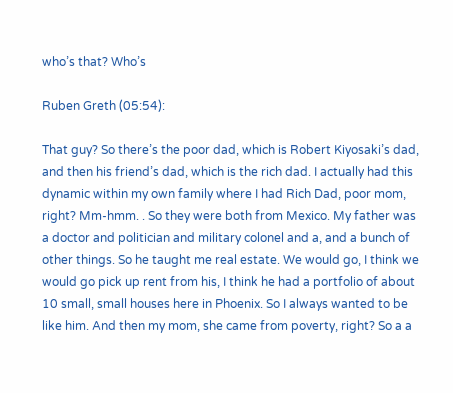who’s that? Who’s

Ruben Greth (05:54):

That guy? So there’s the poor dad, which is Robert Kiyosaki’s dad, and then his friend’s dad, which is the rich dad. I actually had this dynamic within my own family where I had Rich Dad, poor mom, right? Mm-hmm. . So they were both from Mexico. My father was a doctor and politician and military colonel and a, and a bunch of other things. So he taught me real estate. We would go, I think we would go pick up rent from his, I think he had a portfolio of about 10 small, small houses here in Phoenix. So I always wanted to be like him. And then my mom, she came from poverty, right? So a a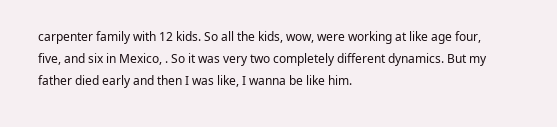carpenter family with 12 kids. So all the kids, wow, were working at like age four, five, and six in Mexico, . So it was very two completely different dynamics. But my father died early and then I was like, I wanna be like him.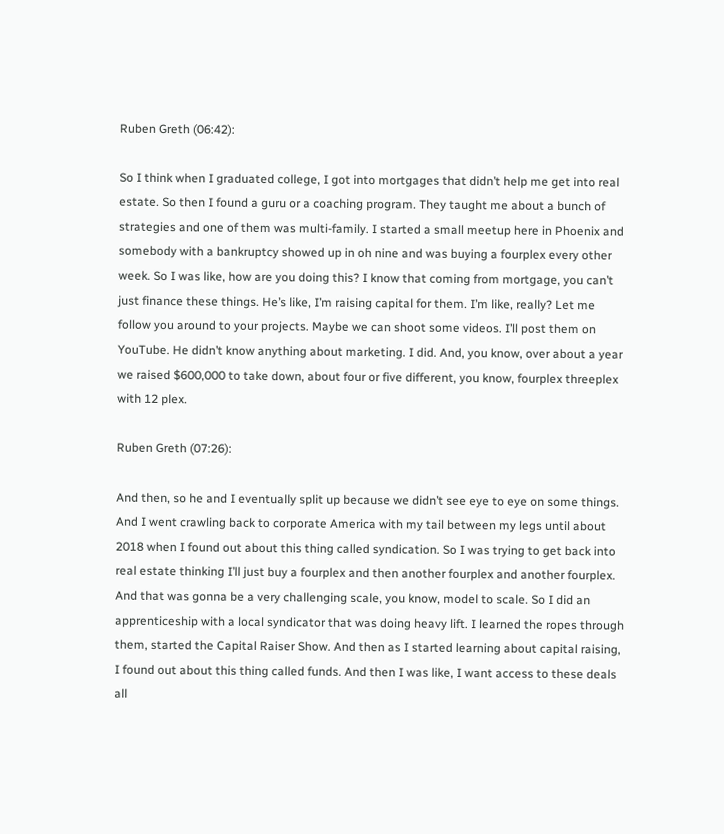Ruben Greth (06:42):

So I think when I graduated college, I got into mortgages that didn’t help me get into real estate. So then I found a guru or a coaching program. They taught me about a bunch of strategies and one of them was multi-family. I started a small meetup here in Phoenix and somebody with a bankruptcy showed up in oh nine and was buying a fourplex every other week. So I was like, how are you doing this? I know that coming from mortgage, you can’t just finance these things. He’s like, I’m raising capital for them. I’m like, really? Let me follow you around to your projects. Maybe we can shoot some videos. I’ll post them on YouTube. He didn’t know anything about marketing. I did. And, you know, over about a year we raised $600,000 to take down, about four or five different, you know, fourplex threeplex with 12 plex.

Ruben Greth (07:26):

And then, so he and I eventually split up because we didn’t see eye to eye on some things. And I went crawling back to corporate America with my tail between my legs until about 2018 when I found out about this thing called syndication. So I was trying to get back into real estate thinking I’ll just buy a fourplex and then another fourplex and another fourplex. And that was gonna be a very challenging scale, you know, model to scale. So I did an apprenticeship with a local syndicator that was doing heavy lift. I learned the ropes through them, started the Capital Raiser Show. And then as I started learning about capital raising, I found out about this thing called funds. And then I was like, I want access to these deals all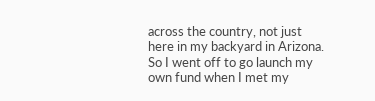across the country, not just here in my backyard in Arizona. So I went off to go launch my own fund when I met my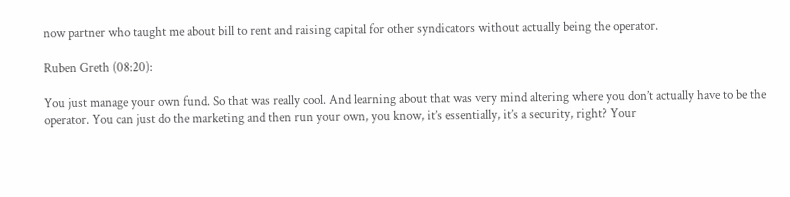now partner who taught me about bill to rent and raising capital for other syndicators without actually being the operator.

Ruben Greth (08:20):

You just manage your own fund. So that was really cool. And learning about that was very mind altering where you don’t actually have to be the operator. You can just do the marketing and then run your own, you know, it’s essentially, it’s a security, right? Your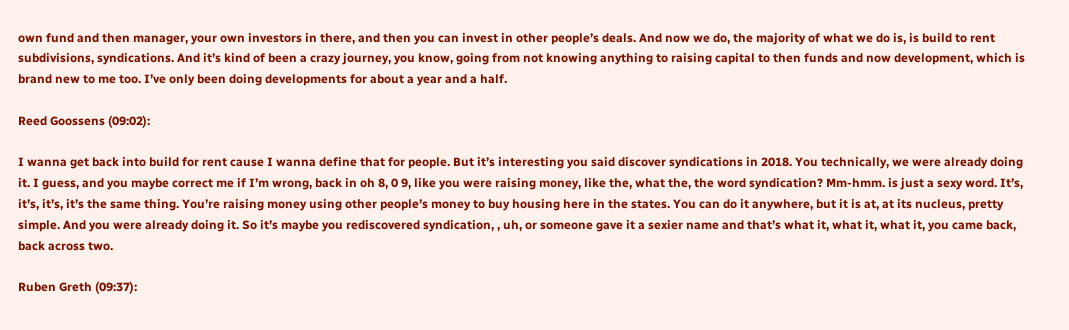own fund and then manager, your own investors in there, and then you can invest in other people’s deals. And now we do, the majority of what we do is, is build to rent subdivisions, syndications. And it’s kind of been a crazy journey, you know, going from not knowing anything to raising capital to then funds and now development, which is brand new to me too. I’ve only been doing developments for about a year and a half.

Reed Goossens (09:02):

I wanna get back into build for rent cause I wanna define that for people. But it’s interesting you said discover syndications in 2018. You technically, we were already doing it. I guess, and you maybe correct me if I’m wrong, back in oh 8, 0 9, like you were raising money, like the, what the, the word syndication? Mm-hmm. is just a sexy word. It’s, it’s, it’s, it’s the same thing. You’re raising money using other people’s money to buy housing here in the states. You can do it anywhere, but it is at, at its nucleus, pretty simple. And you were already doing it. So it’s maybe you rediscovered syndication, , uh, or someone gave it a sexier name and that’s what it, what it, what it, you came back, back across two.

Ruben Greth (09:37):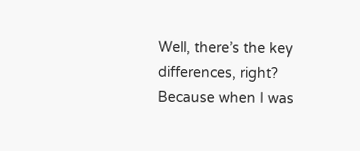Well, there’s the key differences, right? Because when I was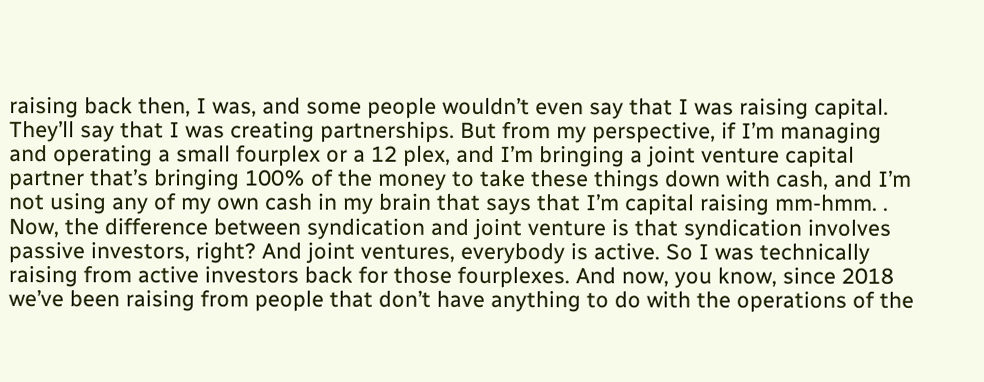raising back then, I was, and some people wouldn’t even say that I was raising capital. They’ll say that I was creating partnerships. But from my perspective, if I’m managing and operating a small fourplex or a 12 plex, and I’m bringing a joint venture capital partner that’s bringing 100% of the money to take these things down with cash, and I’m not using any of my own cash in my brain that says that I’m capital raising mm-hmm. . Now, the difference between syndication and joint venture is that syndication involves passive investors, right? And joint ventures, everybody is active. So I was technically raising from active investors back for those fourplexes. And now, you know, since 2018 we’ve been raising from people that don’t have anything to do with the operations of the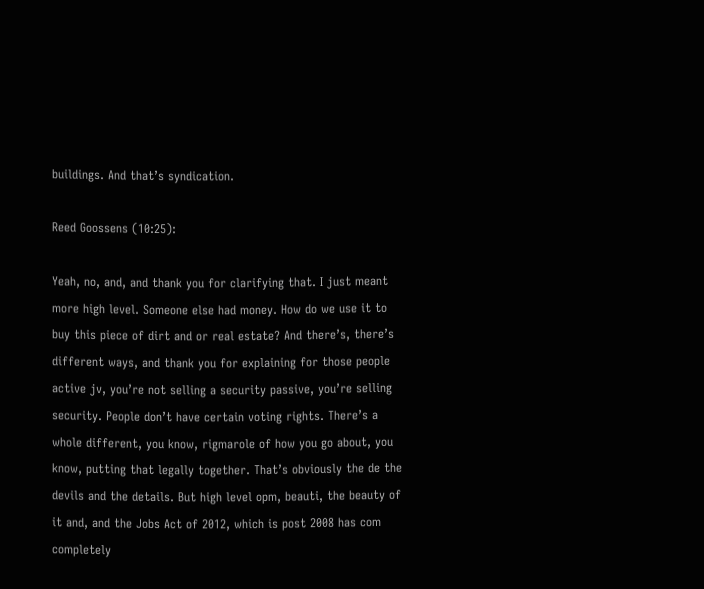buildings. And that’s syndication.

Reed Goossens (10:25):

Yeah, no, and, and thank you for clarifying that. I just meant more high level. Someone else had money. How do we use it to buy this piece of dirt and or real estate? And there’s, there’s different ways, and thank you for explaining for those people active jv, you’re not selling a security passive, you’re selling security. People don’t have certain voting rights. There’s a whole different, you know, rigmarole of how you go about, you know, putting that legally together. That’s obviously the de the devils and the details. But high level opm, beauti, the beauty of it and, and the Jobs Act of 2012, which is post 2008 has com completely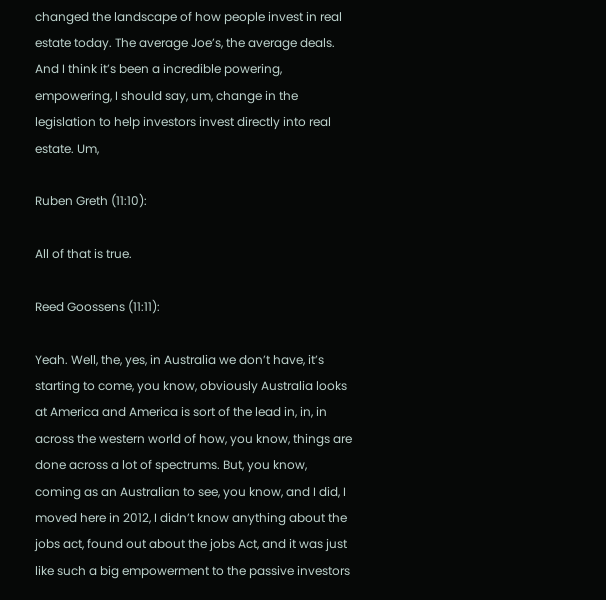changed the landscape of how people invest in real estate today. The average Joe’s, the average deals. And I think it’s been a incredible powering, empowering, I should say, um, change in the legislation to help investors invest directly into real estate. Um,

Ruben Greth (11:10):

All of that is true.

Reed Goossens (11:11):

Yeah. Well, the, yes, in Australia we don’t have, it’s starting to come, you know, obviously Australia looks at America and America is sort of the lead in, in, in across the western world of how, you know, things are done across a lot of spectrums. But, you know, coming as an Australian to see, you know, and I did, I moved here in 2012, I didn’t know anything about the jobs act, found out about the jobs Act, and it was just like such a big empowerment to the passive investors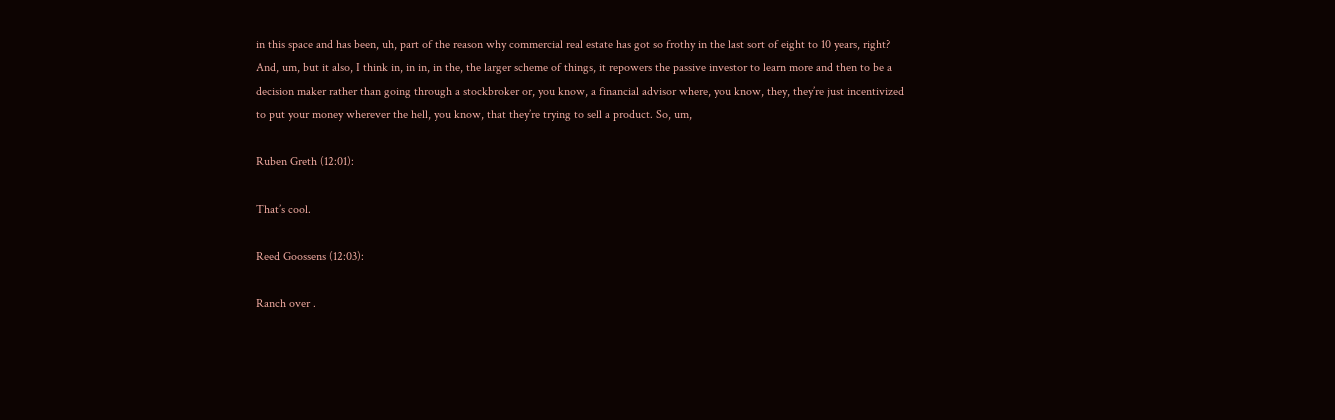in this space and has been, uh, part of the reason why commercial real estate has got so frothy in the last sort of eight to 10 years, right? And, um, but it also, I think in, in in, in the, the larger scheme of things, it repowers the passive investor to learn more and then to be a decision maker rather than going through a stockbroker or, you know, a financial advisor where, you know, they, they’re just incentivized to put your money wherever the hell, you know, that they’re trying to sell a product. So, um,

Ruben Greth (12:01):

That’s cool.

Reed Goossens (12:03):

Ranch over .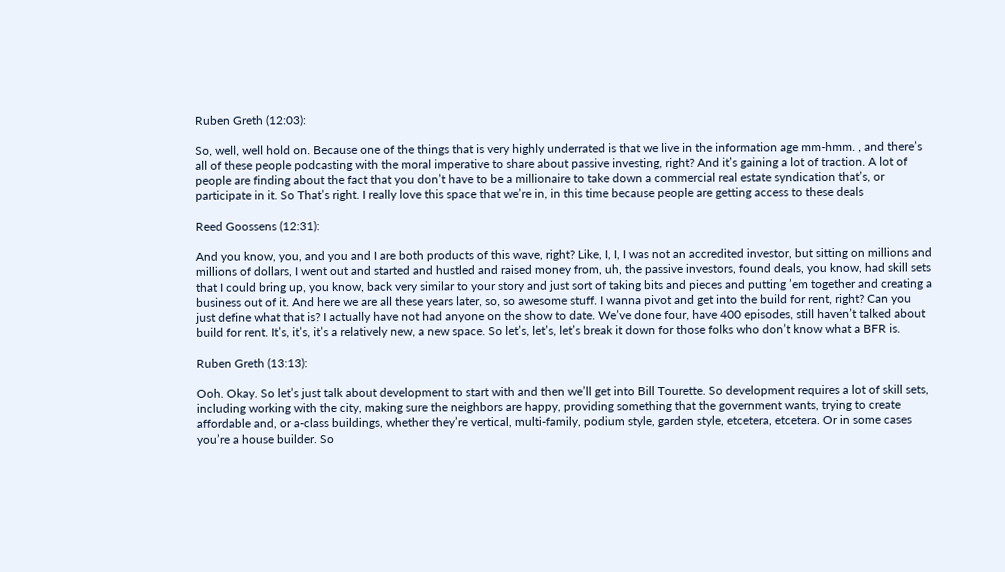Ruben Greth (12:03):

So, well, well hold on. Because one of the things that is very highly underrated is that we live in the information age mm-hmm. , and there’s all of these people podcasting with the moral imperative to share about passive investing, right? And it’s gaining a lot of traction. A lot of people are finding about the fact that you don’t have to be a millionaire to take down a commercial real estate syndication that’s, or participate in it. So That’s right. I really love this space that we’re in, in this time because people are getting access to these deals

Reed Goossens (12:31):

And you know, you, and you and I are both products of this wave, right? Like, I, I, I was not an accredited investor, but sitting on millions and millions of dollars, I went out and started and hustled and raised money from, uh, the passive investors, found deals, you know, had skill sets that I could bring up, you know, back very similar to your story and just sort of taking bits and pieces and putting ’em together and creating a business out of it. And here we are all these years later, so, so awesome stuff. I wanna pivot and get into the build for rent, right? Can you just define what that is? I actually have not had anyone on the show to date. We’ve done four, have 400 episodes, still haven’t talked about build for rent. It’s, it’s, it’s a relatively new, a new space. So let’s, let’s, let’s break it down for those folks who don’t know what a BFR is.

Ruben Greth (13:13):

Ooh. Okay. So let’s just talk about development to start with and then we’ll get into Bill Tourette. So development requires a lot of skill sets, including working with the city, making sure the neighbors are happy, providing something that the government wants, trying to create affordable and, or a-class buildings, whether they’re vertical, multi-family, podium style, garden style, etcetera, etcetera. Or in some cases you’re a house builder. So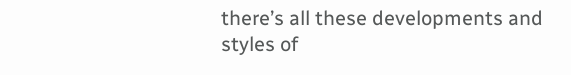there’s all these developments and styles of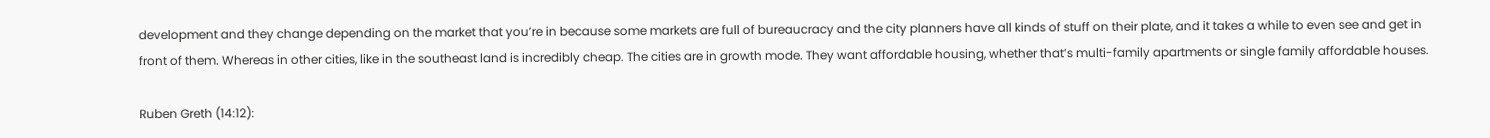development and they change depending on the market that you’re in because some markets are full of bureaucracy and the city planners have all kinds of stuff on their plate, and it takes a while to even see and get in front of them. Whereas in other cities, like in the southeast land is incredibly cheap. The cities are in growth mode. They want affordable housing, whether that’s multi-family apartments or single family affordable houses.

Ruben Greth (14:12):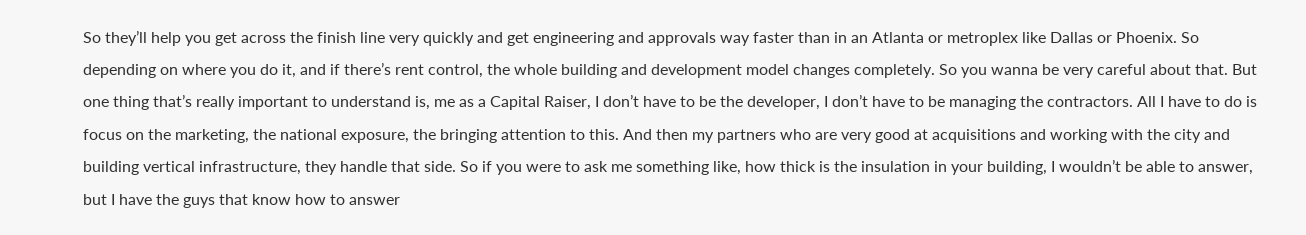So they’ll help you get across the finish line very quickly and get engineering and approvals way faster than in an Atlanta or metroplex like Dallas or Phoenix. So depending on where you do it, and if there’s rent control, the whole building and development model changes completely. So you wanna be very careful about that. But one thing that’s really important to understand is, me as a Capital Raiser, I don’t have to be the developer, I don’t have to be managing the contractors. All I have to do is focus on the marketing, the national exposure, the bringing attention to this. And then my partners who are very good at acquisitions and working with the city and building vertical infrastructure, they handle that side. So if you were to ask me something like, how thick is the insulation in your building, I wouldn’t be able to answer, but I have the guys that know how to answer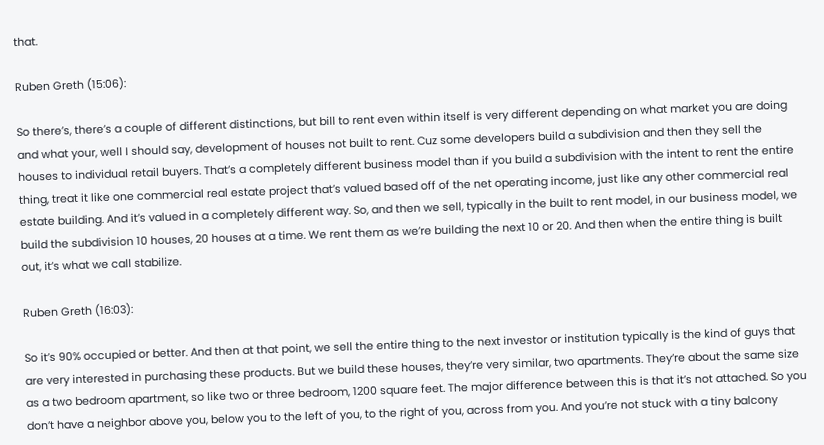that.

Ruben Greth (15:06):

So there’s, there’s a couple of different distinctions, but bill to rent even within itself is very different depending on what market you are doing and what your, well I should say, development of houses not built to rent. Cuz some developers build a subdivision and then they sell the houses to individual retail buyers. That’s a completely different business model than if you build a subdivision with the intent to rent the entire thing, treat it like one commercial real estate project that’s valued based off of the net operating income, just like any other commercial real estate building. And it’s valued in a completely different way. So, and then we sell, typically in the built to rent model, in our business model, we build the subdivision 10 houses, 20 houses at a time. We rent them as we’re building the next 10 or 20. And then when the entire thing is built out, it’s what we call stabilize.

Ruben Greth (16:03):

So it’s 90% occupied or better. And then at that point, we sell the entire thing to the next investor or institution typically is the kind of guys that are very interested in purchasing these products. But we build these houses, they’re very similar, two apartments. They’re about the same size as a two bedroom apartment, so like two or three bedroom, 1200 square feet. The major difference between this is that it’s not attached. So you don’t have a neighbor above you, below you to the left of you, to the right of you, across from you. And you’re not stuck with a tiny balcony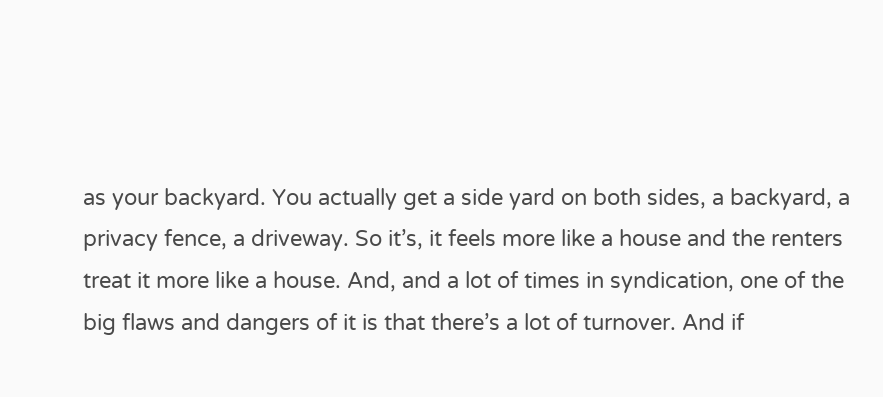as your backyard. You actually get a side yard on both sides, a backyard, a privacy fence, a driveway. So it’s, it feels more like a house and the renters treat it more like a house. And, and a lot of times in syndication, one of the big flaws and dangers of it is that there’s a lot of turnover. And if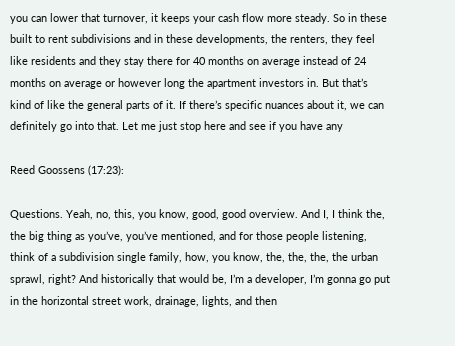you can lower that turnover, it keeps your cash flow more steady. So in these built to rent subdivisions and in these developments, the renters, they feel like residents and they stay there for 40 months on average instead of 24 months on average or however long the apartment investors in. But that’s kind of like the general parts of it. If there’s specific nuances about it, we can definitely go into that. Let me just stop here and see if you have any

Reed Goossens (17:23):

Questions. Yeah, no, this, you know, good, good overview. And I, I think the, the big thing as you’ve, you’ve mentioned, and for those people listening, think of a subdivision single family, how, you know, the, the, the, the urban sprawl, right? And historically that would be, I’m a developer, I’m gonna go put in the horizontal street work, drainage, lights, and then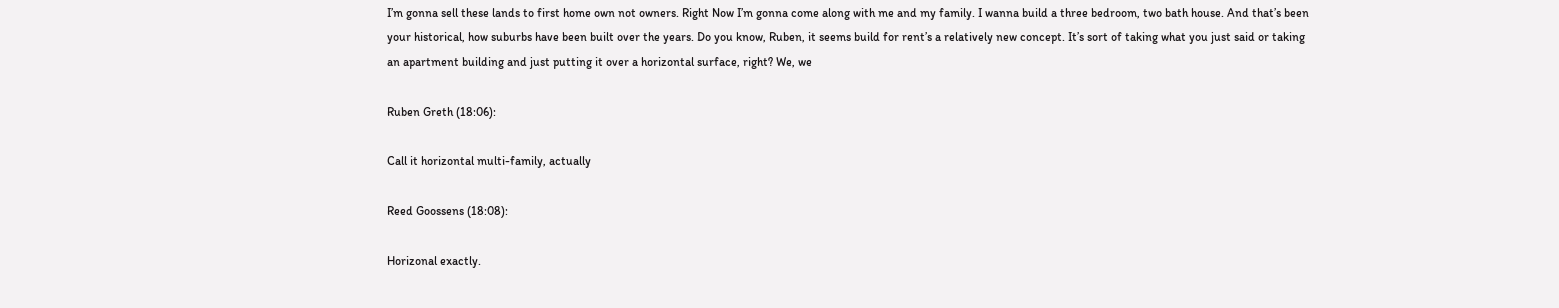I’m gonna sell these lands to first home own not owners. Right Now I’m gonna come along with me and my family. I wanna build a three bedroom, two bath house. And that’s been your historical, how suburbs have been built over the years. Do you know, Ruben, it seems build for rent’s a relatively new concept. It’s sort of taking what you just said or taking an apartment building and just putting it over a horizontal surface, right? We, we

Ruben Greth (18:06):

Call it horizontal multi-family, actually

Reed Goossens (18:08):

Horizonal exactly.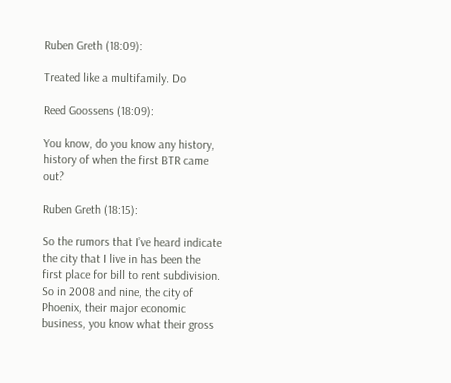Ruben Greth (18:09):

Treated like a multifamily. Do

Reed Goossens (18:09):

You know, do you know any history, history of when the first BTR came out?

Ruben Greth (18:15):

So the rumors that I’ve heard indicate the city that I live in has been the first place for bill to rent subdivision. So in 2008 and nine, the city of Phoenix, their major economic business, you know what their gross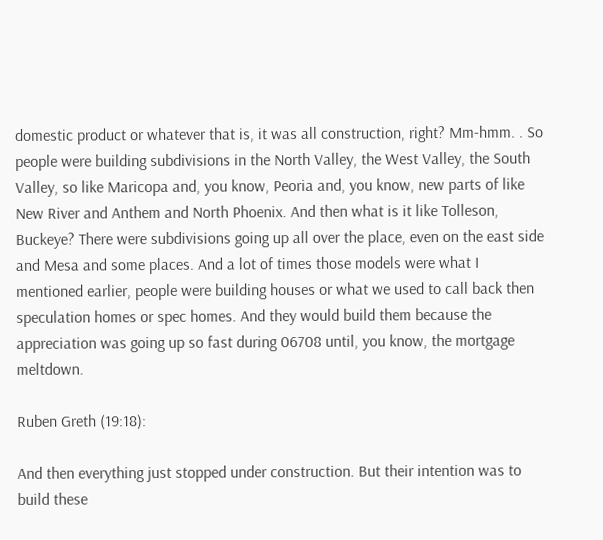domestic product or whatever that is, it was all construction, right? Mm-hmm. . So people were building subdivisions in the North Valley, the West Valley, the South Valley, so like Maricopa and, you know, Peoria and, you know, new parts of like New River and Anthem and North Phoenix. And then what is it like Tolleson, Buckeye? There were subdivisions going up all over the place, even on the east side and Mesa and some places. And a lot of times those models were what I mentioned earlier, people were building houses or what we used to call back then speculation homes or spec homes. And they would build them because the appreciation was going up so fast during 06708 until, you know, the mortgage meltdown.

Ruben Greth (19:18):

And then everything just stopped under construction. But their intention was to build these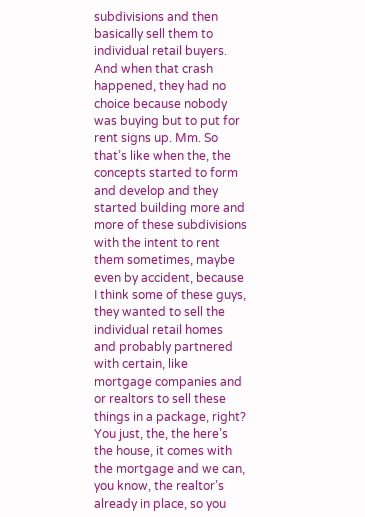subdivisions and then basically sell them to individual retail buyers. And when that crash happened, they had no choice because nobody was buying but to put for rent signs up. Mm. So that’s like when the, the concepts started to form and develop and they started building more and more of these subdivisions with the intent to rent them sometimes, maybe even by accident, because I think some of these guys, they wanted to sell the individual retail homes and probably partnered with certain, like mortgage companies and or realtors to sell these things in a package, right? You just, the, the here’s the house, it comes with the mortgage and we can, you know, the realtor’s already in place, so you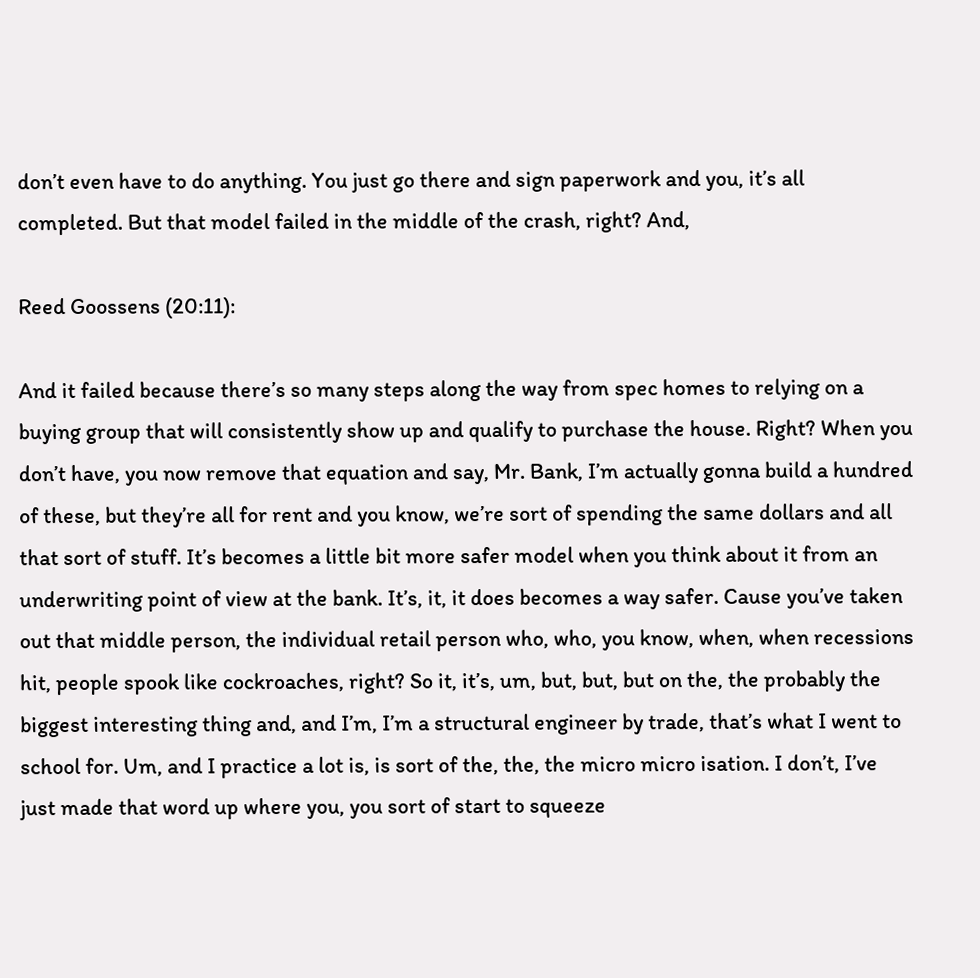don’t even have to do anything. You just go there and sign paperwork and you, it’s all completed. But that model failed in the middle of the crash, right? And,

Reed Goossens (20:11):

And it failed because there’s so many steps along the way from spec homes to relying on a buying group that will consistently show up and qualify to purchase the house. Right? When you don’t have, you now remove that equation and say, Mr. Bank, I’m actually gonna build a hundred of these, but they’re all for rent and you know, we’re sort of spending the same dollars and all that sort of stuff. It’s becomes a little bit more safer model when you think about it from an underwriting point of view at the bank. It’s, it, it does becomes a way safer. Cause you’ve taken out that middle person, the individual retail person who, who, you know, when, when recessions hit, people spook like cockroaches, right? So it, it’s, um, but, but, but on the, the probably the biggest interesting thing and, and I’m, I’m a structural engineer by trade, that’s what I went to school for. Um, and I practice a lot is, is sort of the, the, the micro micro isation. I don’t, I’ve just made that word up where you, you sort of start to squeeze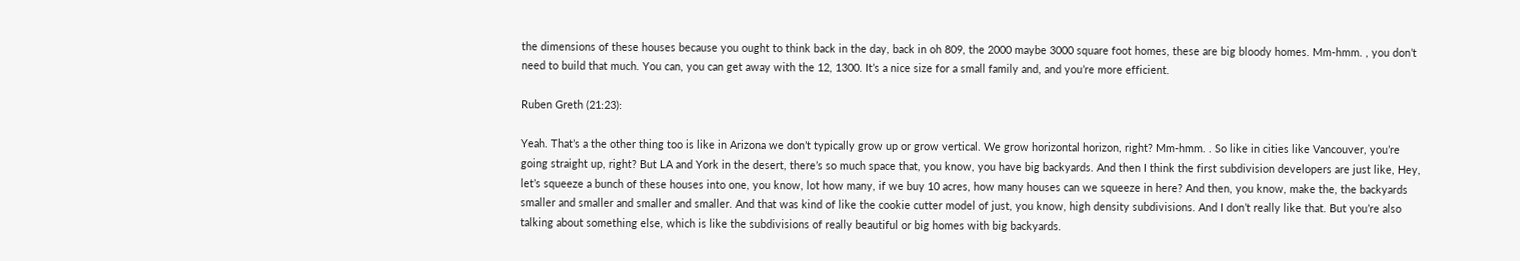the dimensions of these houses because you ought to think back in the day, back in oh 809, the 2000 maybe 3000 square foot homes, these are big bloody homes. Mm-hmm. , you don’t need to build that much. You can, you can get away with the 12, 1300. It’s a nice size for a small family and, and you’re more efficient.

Ruben Greth (21:23):

Yeah. That’s a the other thing too is like in Arizona we don’t typically grow up or grow vertical. We grow horizontal horizon, right? Mm-hmm. . So like in cities like Vancouver, you’re going straight up, right? But LA and York in the desert, there’s so much space that, you know, you have big backyards. And then I think the first subdivision developers are just like, Hey, let’s squeeze a bunch of these houses into one, you know, lot how many, if we buy 10 acres, how many houses can we squeeze in here? And then, you know, make the, the backyards smaller and smaller and smaller and smaller. And that was kind of like the cookie cutter model of just, you know, high density subdivisions. And I don’t really like that. But you’re also talking about something else, which is like the subdivisions of really beautiful or big homes with big backyards.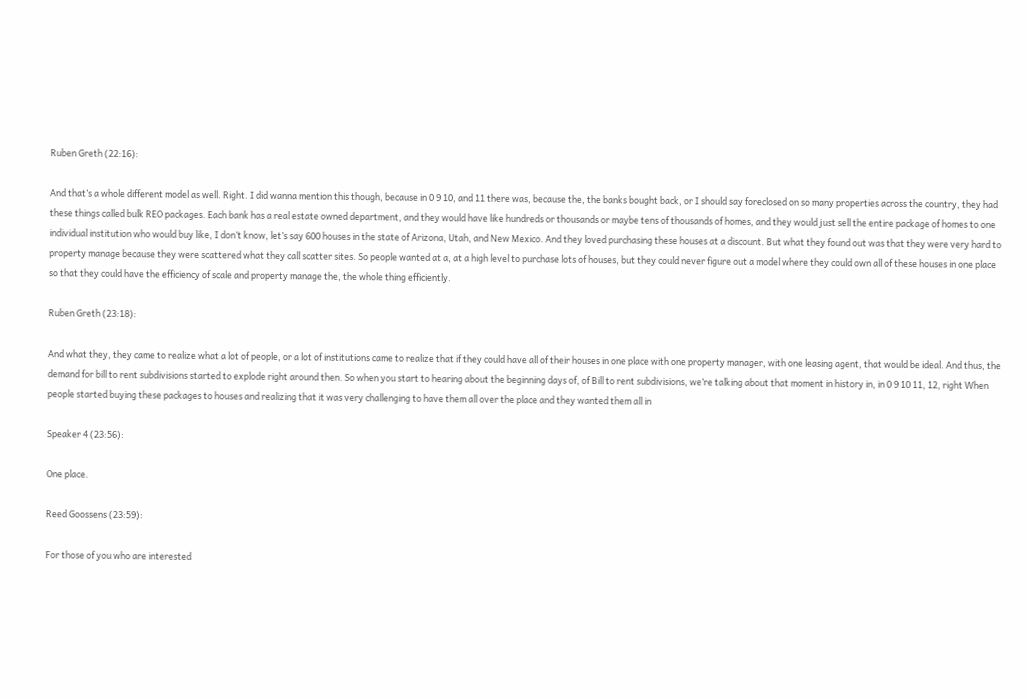Ruben Greth (22:16):

And that’s a whole different model as well. Right. I did wanna mention this though, because in 0 9 10, and 11 there was, because the, the banks bought back, or I should say foreclosed on so many properties across the country, they had these things called bulk REO packages. Each bank has a real estate owned department, and they would have like hundreds or thousands or maybe tens of thousands of homes, and they would just sell the entire package of homes to one individual institution who would buy like, I don’t know, let’s say 600 houses in the state of Arizona, Utah, and New Mexico. And they loved purchasing these houses at a discount. But what they found out was that they were very hard to property manage because they were scattered what they call scatter sites. So people wanted at a, at a high level to purchase lots of houses, but they could never figure out a model where they could own all of these houses in one place so that they could have the efficiency of scale and property manage the, the whole thing efficiently.

Ruben Greth (23:18):

And what they, they came to realize what a lot of people, or a lot of institutions came to realize that if they could have all of their houses in one place with one property manager, with one leasing agent, that would be ideal. And thus, the demand for bill to rent subdivisions started to explode right around then. So when you start to hearing about the beginning days of, of Bill to rent subdivisions, we’re talking about that moment in history in, in 0 9 10 11, 12, right When people started buying these packages to houses and realizing that it was very challenging to have them all over the place and they wanted them all in

Speaker 4 (23:56):

One place.

Reed Goossens (23:59):

For those of you who are interested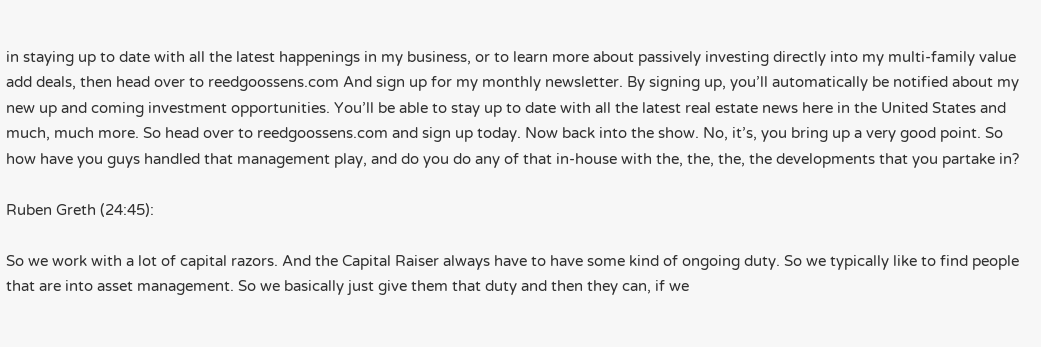in staying up to date with all the latest happenings in my business, or to learn more about passively investing directly into my multi-family value add deals, then head over to reedgoossens.com And sign up for my monthly newsletter. By signing up, you’ll automatically be notified about my new up and coming investment opportunities. You’ll be able to stay up to date with all the latest real estate news here in the United States and much, much more. So head over to reedgoossens.com and sign up today. Now back into the show. No, it’s, you bring up a very good point. So how have you guys handled that management play, and do you do any of that in-house with the, the, the, the developments that you partake in?

Ruben Greth (24:45):

So we work with a lot of capital razors. And the Capital Raiser always have to have some kind of ongoing duty. So we typically like to find people that are into asset management. So we basically just give them that duty and then they can, if we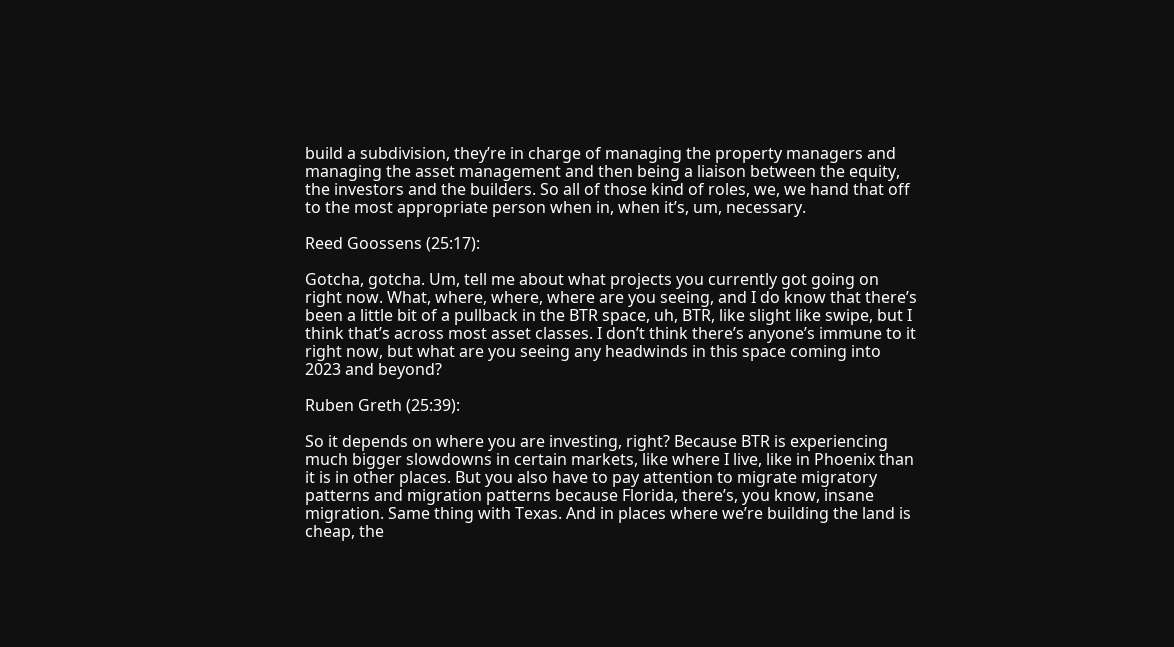build a subdivision, they’re in charge of managing the property managers and managing the asset management and then being a liaison between the equity, the investors and the builders. So all of those kind of roles, we, we hand that off to the most appropriate person when in, when it’s, um, necessary.

Reed Goossens (25:17):

Gotcha, gotcha. Um, tell me about what projects you currently got going on right now. What, where, where, where are you seeing, and I do know that there’s been a little bit of a pullback in the BTR space, uh, BTR, like slight like swipe, but I think that’s across most asset classes. I don’t think there’s anyone’s immune to it right now, but what are you seeing any headwinds in this space coming into 2023 and beyond?

Ruben Greth (25:39):

So it depends on where you are investing, right? Because BTR is experiencing much bigger slowdowns in certain markets, like where I live, like in Phoenix than it is in other places. But you also have to pay attention to migrate migratory patterns and migration patterns because Florida, there’s, you know, insane migration. Same thing with Texas. And in places where we’re building the land is cheap, the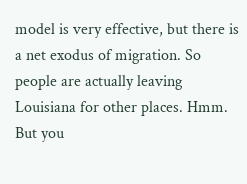model is very effective, but there is a net exodus of migration. So people are actually leaving Louisiana for other places. Hmm. But you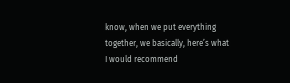know, when we put everything together, we basically, here’s what I would recommend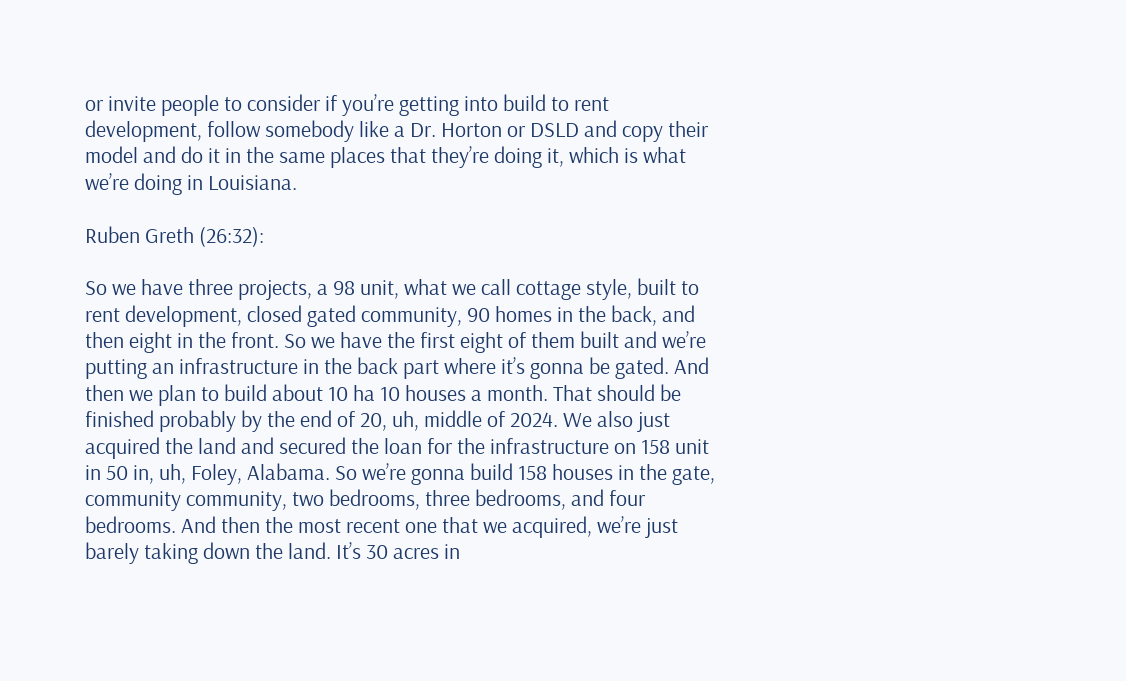or invite people to consider if you’re getting into build to rent development, follow somebody like a Dr. Horton or DSLD and copy their model and do it in the same places that they’re doing it, which is what we’re doing in Louisiana.

Ruben Greth (26:32):

So we have three projects, a 98 unit, what we call cottage style, built to rent development, closed gated community, 90 homes in the back, and then eight in the front. So we have the first eight of them built and we’re putting an infrastructure in the back part where it’s gonna be gated. And then we plan to build about 10 ha 10 houses a month. That should be finished probably by the end of 20, uh, middle of 2024. We also just acquired the land and secured the loan for the infrastructure on 158 unit in 50 in, uh, Foley, Alabama. So we’re gonna build 158 houses in the gate, community community, two bedrooms, three bedrooms, and four bedrooms. And then the most recent one that we acquired, we’re just barely taking down the land. It’s 30 acres in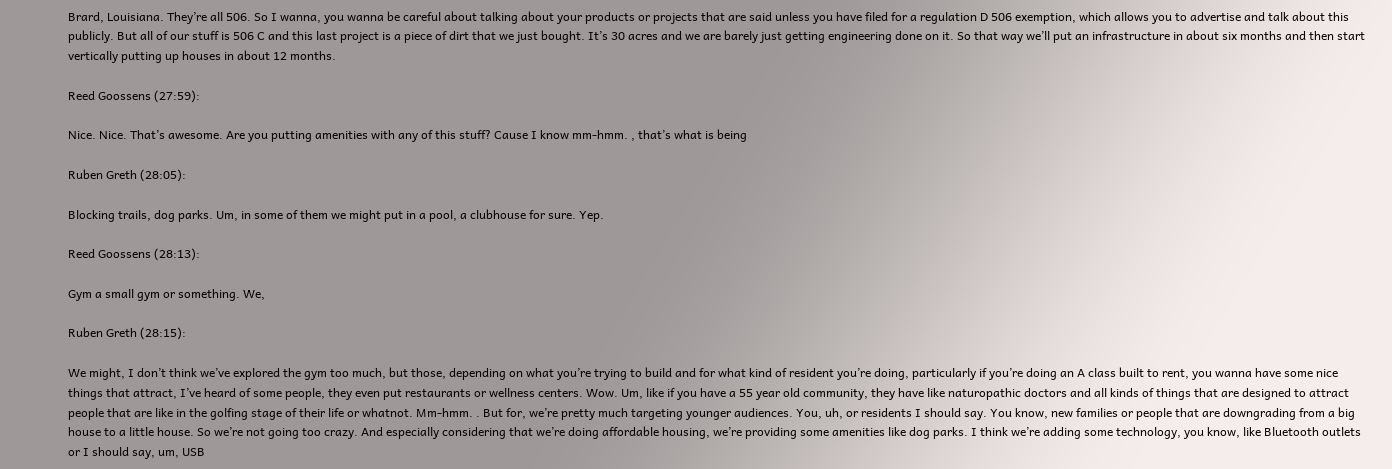Brard, Louisiana. They’re all 506. So I wanna, you wanna be careful about talking about your products or projects that are said unless you have filed for a regulation D 506 exemption, which allows you to advertise and talk about this publicly. But all of our stuff is 506 C and this last project is a piece of dirt that we just bought. It’s 30 acres and we are barely just getting engineering done on it. So that way we’ll put an infrastructure in about six months and then start vertically putting up houses in about 12 months.

Reed Goossens (27:59):

Nice. Nice. That’s awesome. Are you putting amenities with any of this stuff? Cause I know mm-hmm. , that’s what is being

Ruben Greth (28:05):

Blocking trails, dog parks. Um, in some of them we might put in a pool, a clubhouse for sure. Yep.

Reed Goossens (28:13):

Gym a small gym or something. We,

Ruben Greth (28:15):

We might, I don’t think we’ve explored the gym too much, but those, depending on what you’re trying to build and for what kind of resident you’re doing, particularly if you’re doing an A class built to rent, you wanna have some nice things that attract, I’ve heard of some people, they even put restaurants or wellness centers. Wow. Um, like if you have a 55 year old community, they have like naturopathic doctors and all kinds of things that are designed to attract people that are like in the golfing stage of their life or whatnot. Mm-hmm. . But for, we’re pretty much targeting younger audiences. You, uh, or residents I should say. You know, new families or people that are downgrading from a big house to a little house. So we’re not going too crazy. And especially considering that we’re doing affordable housing, we’re providing some amenities like dog parks. I think we’re adding some technology, you know, like Bluetooth outlets or I should say, um, USB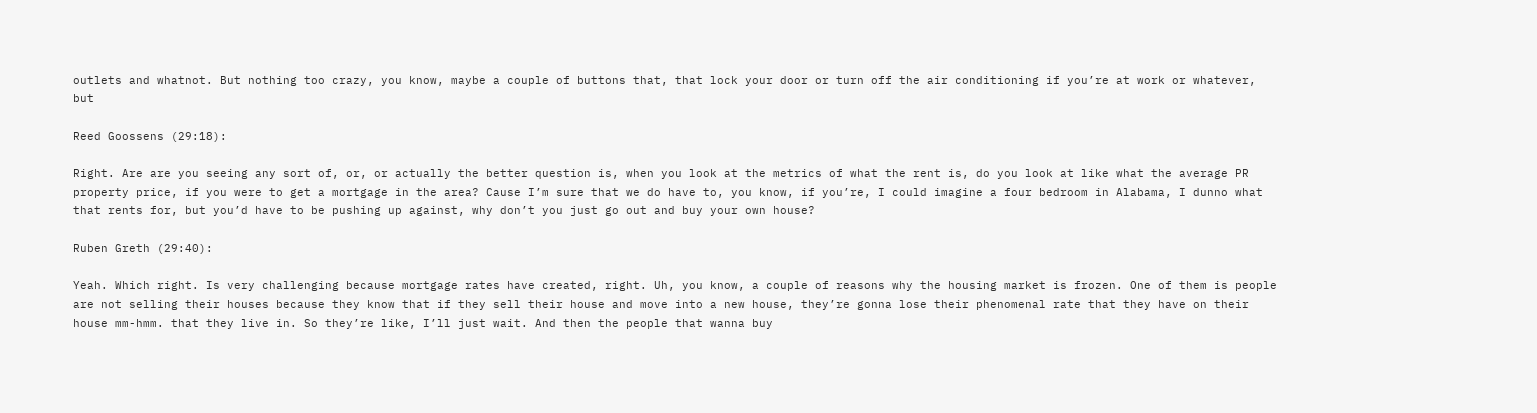outlets and whatnot. But nothing too crazy, you know, maybe a couple of buttons that, that lock your door or turn off the air conditioning if you’re at work or whatever, but

Reed Goossens (29:18):

Right. Are are you seeing any sort of, or, or actually the better question is, when you look at the metrics of what the rent is, do you look at like what the average PR property price, if you were to get a mortgage in the area? Cause I’m sure that we do have to, you know, if you’re, I could imagine a four bedroom in Alabama, I dunno what that rents for, but you’d have to be pushing up against, why don’t you just go out and buy your own house?

Ruben Greth (29:40):

Yeah. Which right. Is very challenging because mortgage rates have created, right. Uh, you know, a couple of reasons why the housing market is frozen. One of them is people are not selling their houses because they know that if they sell their house and move into a new house, they’re gonna lose their phenomenal rate that they have on their house mm-hmm. that they live in. So they’re like, I’ll just wait. And then the people that wanna buy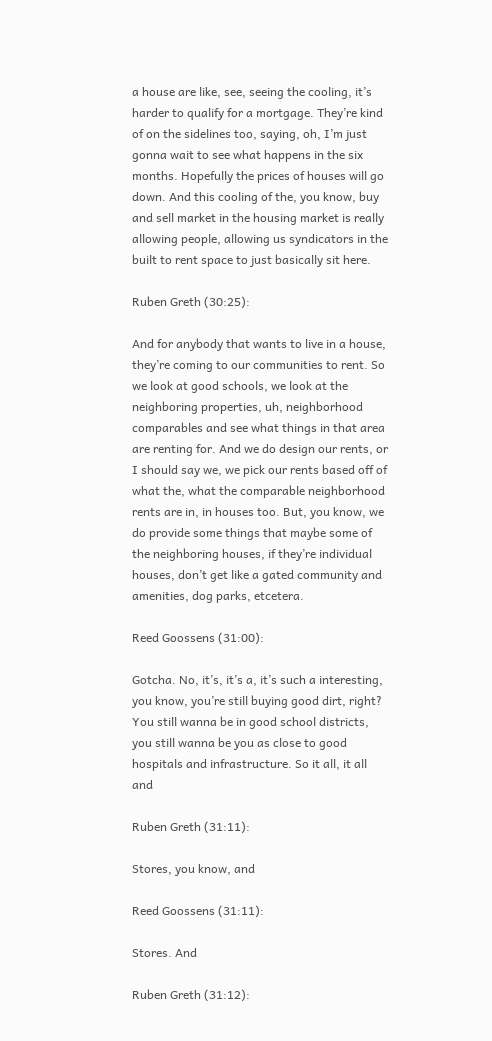a house are like, see, seeing the cooling, it’s harder to qualify for a mortgage. They’re kind of on the sidelines too, saying, oh, I’m just gonna wait to see what happens in the six months. Hopefully the prices of houses will go down. And this cooling of the, you know, buy and sell market in the housing market is really allowing people, allowing us syndicators in the built to rent space to just basically sit here.

Ruben Greth (30:25):

And for anybody that wants to live in a house, they’re coming to our communities to rent. So we look at good schools, we look at the neighboring properties, uh, neighborhood comparables and see what things in that area are renting for. And we do design our rents, or I should say we, we pick our rents based off of what the, what the comparable neighborhood rents are in, in houses too. But, you know, we do provide some things that maybe some of the neighboring houses, if they’re individual houses, don’t get like a gated community and amenities, dog parks, etcetera.

Reed Goossens (31:00):

Gotcha. No, it’s, it’s a, it’s such a interesting, you know, you’re still buying good dirt, right? You still wanna be in good school districts, you still wanna be you as close to good hospitals and infrastructure. So it all, it all and

Ruben Greth (31:11):

Stores, you know, and

Reed Goossens (31:11):

Stores. And

Ruben Greth (31:12):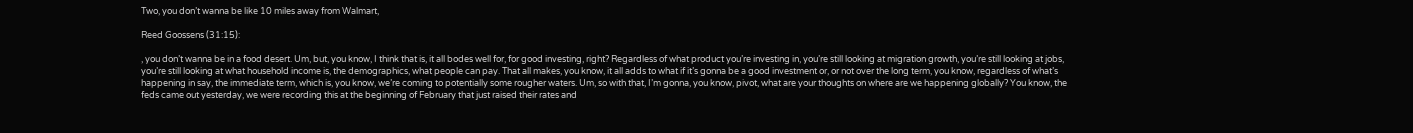Two, you don’t wanna be like 10 miles away from Walmart,

Reed Goossens (31:15):

, you don’t wanna be in a food desert. Um, but, you know, I think that is, it all bodes well for, for good investing, right? Regardless of what product you’re investing in, you’re still looking at migration growth, you’re still looking at jobs, you’re still looking at what household income is, the demographics, what people can pay. That all makes, you know, it all adds to what if it’s gonna be a good investment or, or not over the long term, you know, regardless of what’s happening in say, the immediate term, which is, you know, we’re coming to potentially some rougher waters. Um, so with that, I’m gonna, you know, pivot, what are your thoughts on where are we happening globally? You know, the feds came out yesterday, we were recording this at the beginning of February that just raised their rates and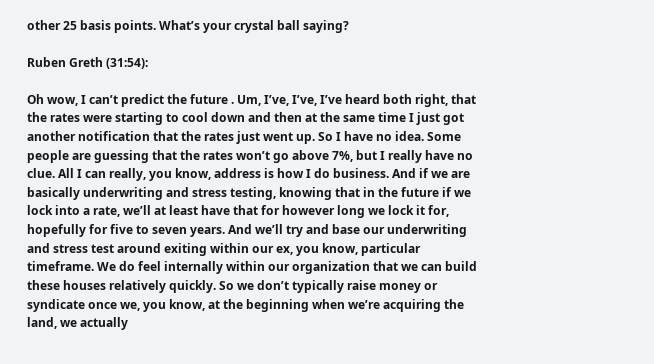other 25 basis points. What’s your crystal ball saying?

Ruben Greth (31:54):

Oh wow, I can’t predict the future . Um, I’ve, I’ve, I’ve heard both right, that the rates were starting to cool down and then at the same time I just got another notification that the rates just went up. So I have no idea. Some people are guessing that the rates won’t go above 7%, but I really have no clue. All I can really, you know, address is how I do business. And if we are basically underwriting and stress testing, knowing that in the future if we lock into a rate, we’ll at least have that for however long we lock it for, hopefully for five to seven years. And we’ll try and base our underwriting and stress test around exiting within our ex, you know, particular timeframe. We do feel internally within our organization that we can build these houses relatively quickly. So we don’t typically raise money or syndicate once we, you know, at the beginning when we’re acquiring the land, we actually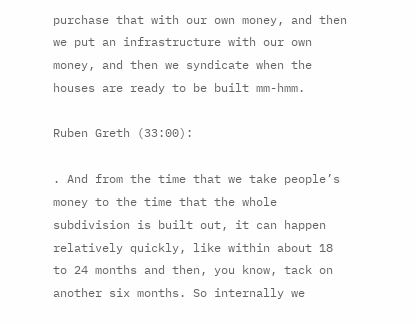purchase that with our own money, and then we put an infrastructure with our own money, and then we syndicate when the houses are ready to be built mm-hmm.

Ruben Greth (33:00):

. And from the time that we take people’s money to the time that the whole subdivision is built out, it can happen relatively quickly, like within about 18 to 24 months and then, you know, tack on another six months. So internally we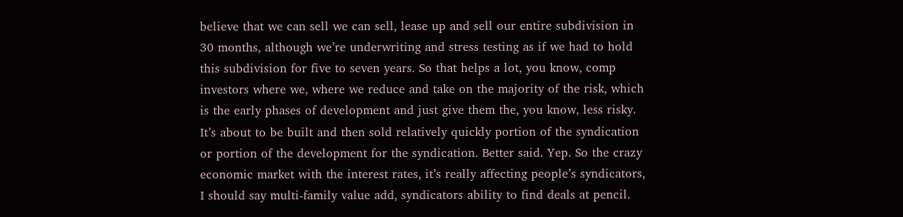believe that we can sell we can sell, lease up and sell our entire subdivision in 30 months, although we’re underwriting and stress testing as if we had to hold this subdivision for five to seven years. So that helps a lot, you know, comp investors where we, where we reduce and take on the majority of the risk, which is the early phases of development and just give them the, you know, less risky. It’s about to be built and then sold relatively quickly portion of the syndication or portion of the development for the syndication. Better said. Yep. So the crazy economic market with the interest rates, it’s really affecting people’s syndicators, I should say multi-family value add, syndicators ability to find deals at pencil.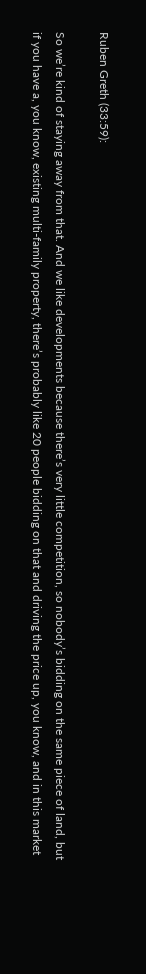Ruben Greth (33:59):

So we’re kind of staying away from that. And we like developments because there’s very little competition, so nobody’s bidding on the same piece of land, but if you have a, you know, existing multi-family property, there’s probably like 20 people bidding on that and driving the price up, you know, and in this market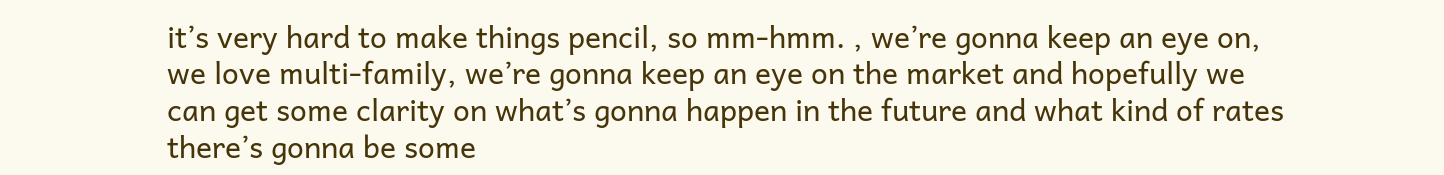it’s very hard to make things pencil, so mm-hmm. , we’re gonna keep an eye on, we love multi-family, we’re gonna keep an eye on the market and hopefully we can get some clarity on what’s gonna happen in the future and what kind of rates there’s gonna be some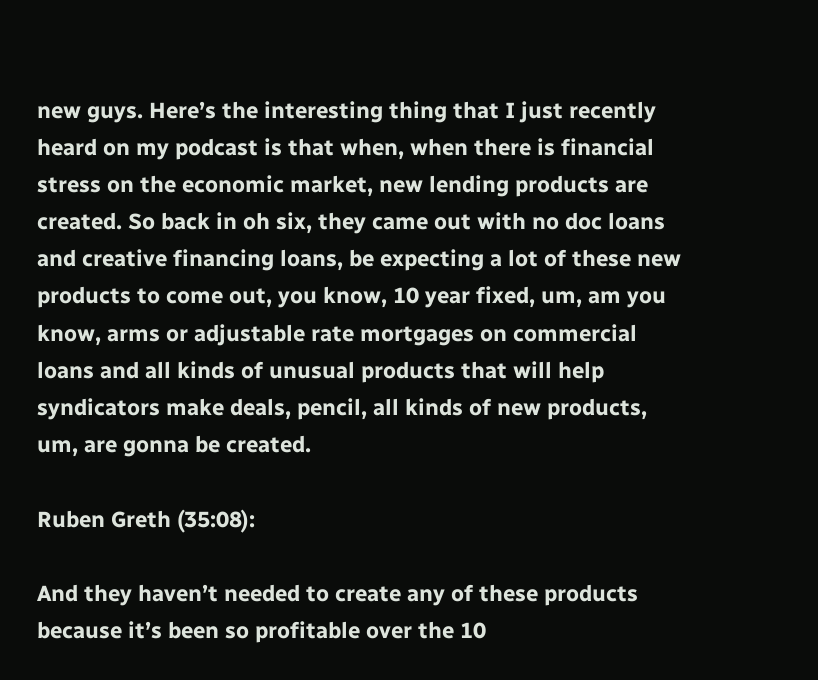new guys. Here’s the interesting thing that I just recently heard on my podcast is that when, when there is financial stress on the economic market, new lending products are created. So back in oh six, they came out with no doc loans and creative financing loans, be expecting a lot of these new products to come out, you know, 10 year fixed, um, am you know, arms or adjustable rate mortgages on commercial loans and all kinds of unusual products that will help syndicators make deals, pencil, all kinds of new products, um, are gonna be created.

Ruben Greth (35:08):

And they haven’t needed to create any of these products because it’s been so profitable over the 10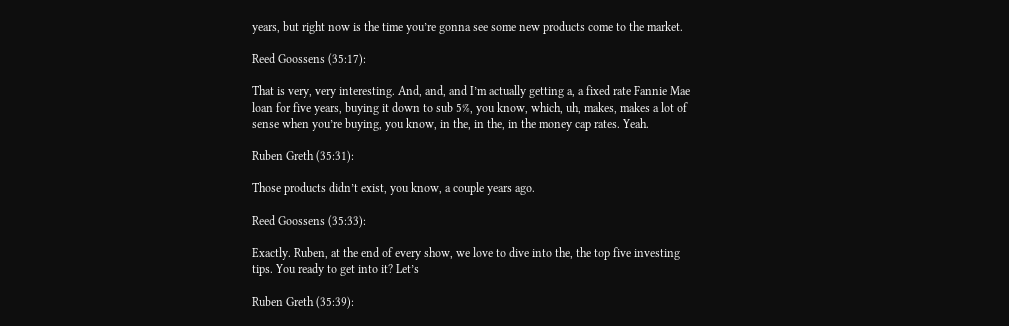years, but right now is the time you’re gonna see some new products come to the market.

Reed Goossens (35:17):

That is very, very interesting. And, and, and I’m actually getting a, a fixed rate Fannie Mae loan for five years, buying it down to sub 5%, you know, which, uh, makes, makes a lot of sense when you’re buying, you know, in the, in the, in the money cap rates. Yeah.

Ruben Greth (35:31):

Those products didn’t exist, you know, a couple years ago.

Reed Goossens (35:33):

Exactly. Ruben, at the end of every show, we love to dive into the, the top five investing tips. You ready to get into it? Let’s

Ruben Greth (35:39):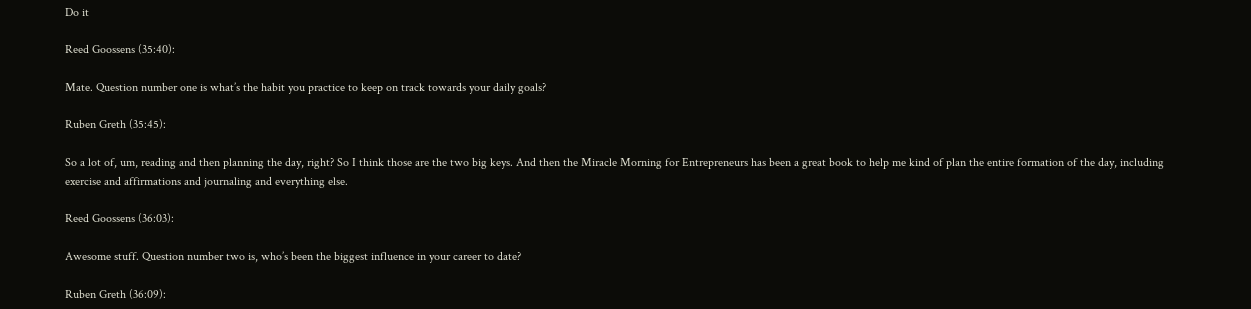Do it

Reed Goossens (35:40):

Mate. Question number one is what’s the habit you practice to keep on track towards your daily goals?

Ruben Greth (35:45):

So a lot of, um, reading and then planning the day, right? So I think those are the two big keys. And then the Miracle Morning for Entrepreneurs has been a great book to help me kind of plan the entire formation of the day, including exercise and affirmations and journaling and everything else.

Reed Goossens (36:03):

Awesome stuff. Question number two is, who’s been the biggest influence in your career to date?

Ruben Greth (36:09):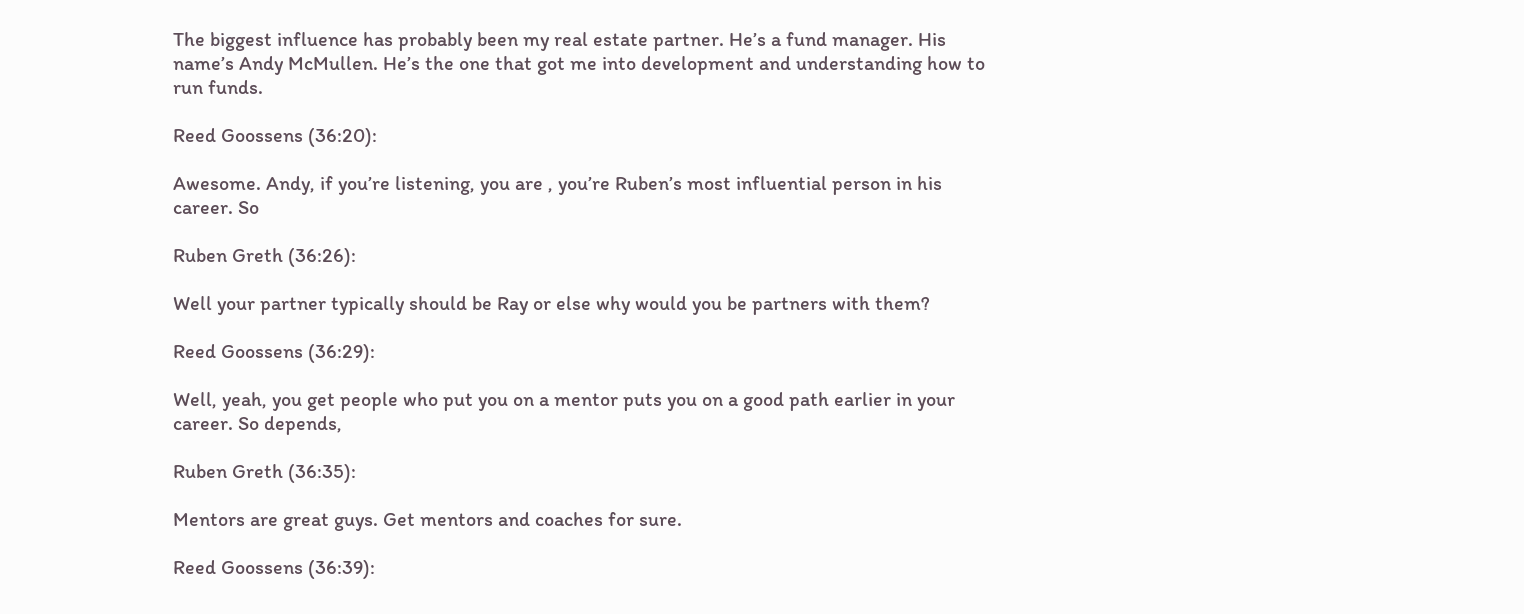The biggest influence has probably been my real estate partner. He’s a fund manager. His name’s Andy McMullen. He’s the one that got me into development and understanding how to run funds.

Reed Goossens (36:20):

Awesome. Andy, if you’re listening, you are , you’re Ruben’s most influential person in his career. So

Ruben Greth (36:26):

Well your partner typically should be Ray or else why would you be partners with them?

Reed Goossens (36:29):

Well, yeah, you get people who put you on a mentor puts you on a good path earlier in your career. So depends,

Ruben Greth (36:35):

Mentors are great guys. Get mentors and coaches for sure.

Reed Goossens (36:39):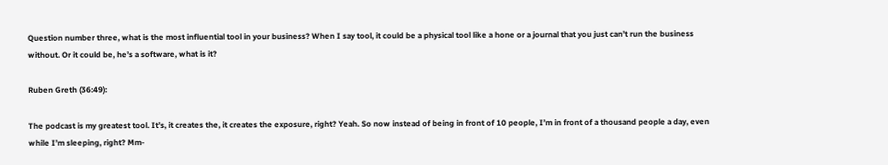Question number three, what is the most influential tool in your business? When I say tool, it could be a physical tool like a hone or a journal that you just can’t run the business without. Or it could be, he’s a software, what is it?

Ruben Greth (36:49):

The podcast is my greatest tool. It’s, it creates the, it creates the exposure, right? Yeah. So now instead of being in front of 10 people, I’m in front of a thousand people a day, even while I’m sleeping, right? Mm-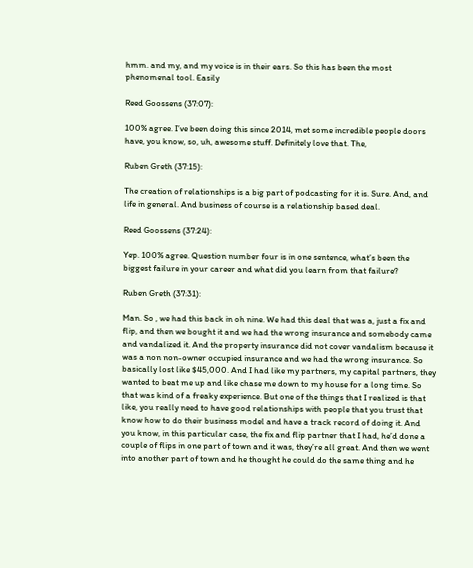hmm. and my, and my voice is in their ears. So this has been the most phenomenal tool. Easily

Reed Goossens (37:07):

100% agree. I’ve been doing this since 2014, met some incredible people doors have, you know, so, uh, awesome stuff. Definitely love that. The,

Ruben Greth (37:15):

The creation of relationships is a big part of podcasting for it is. Sure. And, and life in general. And business of course is a relationship based deal.

Reed Goossens (37:24):

Yep. 100% agree. Question number four is in one sentence, what’s been the biggest failure in your career and what did you learn from that failure?

Ruben Greth (37:31):

Man. So , we had this back in oh nine. We had this deal that was a, just a fix and flip, and then we bought it and we had the wrong insurance and somebody came and vandalized it. And the property insurance did not cover vandalism because it was a non non-owner occupied insurance and we had the wrong insurance. So basically lost like $45,000. And I had like my partners, my capital partners, they wanted to beat me up and like chase me down to my house for a long time. So that was kind of a freaky experience. But one of the things that I realized is that like, you really need to have good relationships with people that you trust that know how to do their business model and have a track record of doing it. And you know, in this particular case, the fix and flip partner that I had, he’d done a couple of flips in one part of town and it was, they’re all great. And then we went into another part of town and he thought he could do the same thing and he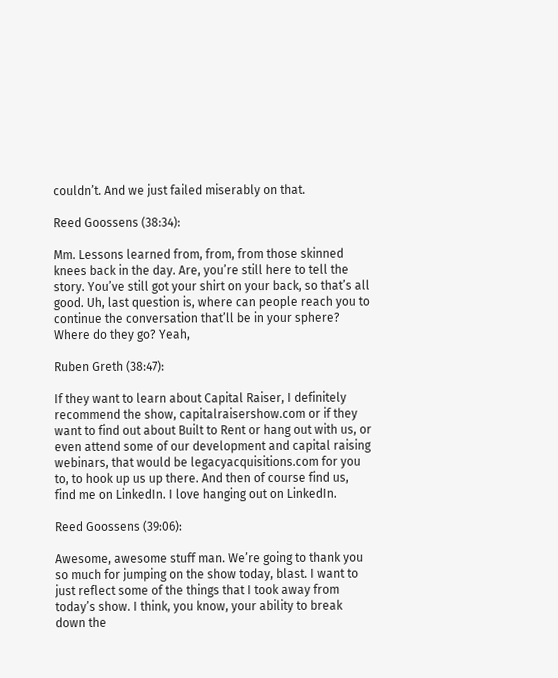couldn’t. And we just failed miserably on that.

Reed Goossens (38:34):

Mm. Lessons learned from, from, from those skinned knees back in the day. Are, you’re still here to tell the story. You’ve still got your shirt on your back, so that’s all good. Uh, last question is, where can people reach you to continue the conversation that’ll be in your sphere? Where do they go? Yeah,

Ruben Greth (38:47):

If they want to learn about Capital Raiser, I definitely recommend the show, capitalraisershow.com or if they want to find out about Built to Rent or hang out with us, or even attend some of our development and capital raising webinars, that would be legacyacquisitions.com for you to, to hook up us up there. And then of course find us, find me on LinkedIn. I love hanging out on LinkedIn.

Reed Goossens (39:06):

Awesome, awesome stuff man. We’re going to thank you so much for jumping on the show today, blast. I want to just reflect some of the things that I took away from today’s show. I think, you know, your ability to break down the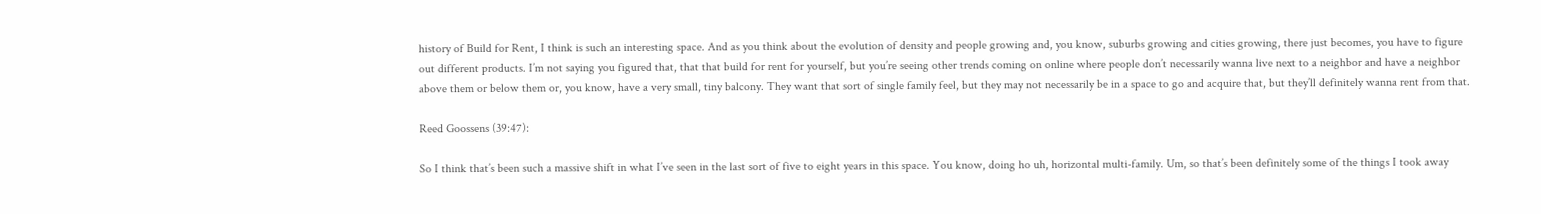history of Build for Rent, I think is such an interesting space. And as you think about the evolution of density and people growing and, you know, suburbs growing and cities growing, there just becomes, you have to figure out different products. I’m not saying you figured that, that that build for rent for yourself, but you’re seeing other trends coming on online where people don’t necessarily wanna live next to a neighbor and have a neighbor above them or below them or, you know, have a very small, tiny balcony. They want that sort of single family feel, but they may not necessarily be in a space to go and acquire that, but they’ll definitely wanna rent from that.

Reed Goossens (39:47):

So I think that’s been such a massive shift in what I’ve seen in the last sort of five to eight years in this space. You know, doing ho uh, horizontal multi-family. Um, so that’s been definitely some of the things I took away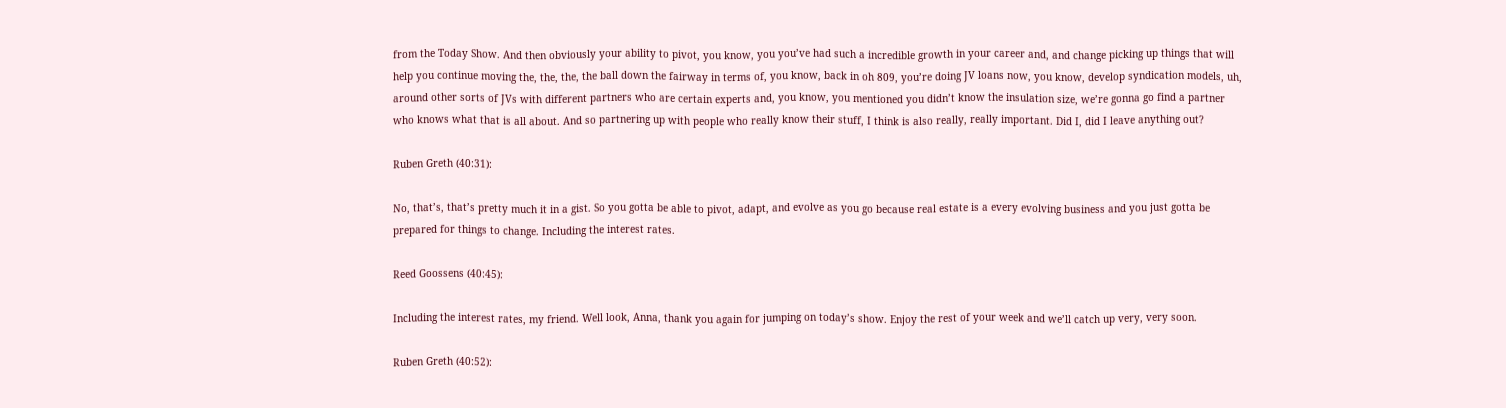from the Today Show. And then obviously your ability to pivot, you know, you you’ve had such a incredible growth in your career and, and change picking up things that will help you continue moving the, the, the, the ball down the fairway in terms of, you know, back in oh 809, you’re doing JV loans now, you know, develop syndication models, uh, around other sorts of JVs with different partners who are certain experts and, you know, you mentioned you didn’t know the insulation size, we’re gonna go find a partner who knows what that is all about. And so partnering up with people who really know their stuff, I think is also really, really important. Did I, did I leave anything out?

Ruben Greth (40:31):

No, that’s, that’s pretty much it in a gist. So you gotta be able to pivot, adapt, and evolve as you go because real estate is a every evolving business and you just gotta be prepared for things to change. Including the interest rates.

Reed Goossens (40:45):

Including the interest rates, my friend. Well look, Anna, thank you again for jumping on today’s show. Enjoy the rest of your week and we’ll catch up very, very soon.

Ruben Greth (40:52):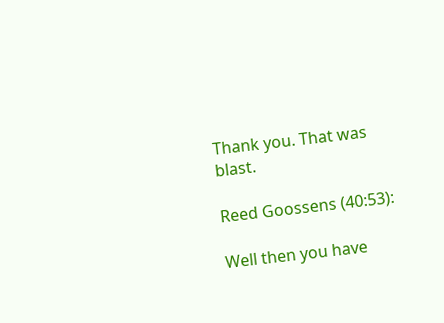Thank you. That was blast.

Reed Goossens (40:53):

Well then you have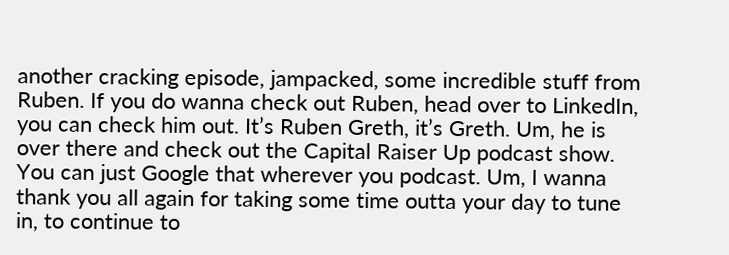another cracking episode, jampacked, some incredible stuff from Ruben. If you do wanna check out Ruben, head over to LinkedIn, you can check him out. It’s Ruben Greth, it’s Greth. Um, he is over there and check out the Capital Raiser Up podcast show. You can just Google that wherever you podcast. Um, I wanna thank you all again for taking some time outta your day to tune in, to continue to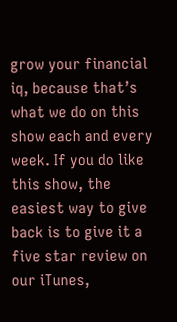grow your financial iq, because that’s what we do on this show each and every week. If you do like this show, the easiest way to give back is to give it a five star review on our iTunes,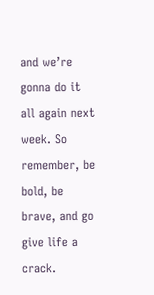and we’re gonna do it all again next week. So remember, be bold, be brave, and go give life a crack.